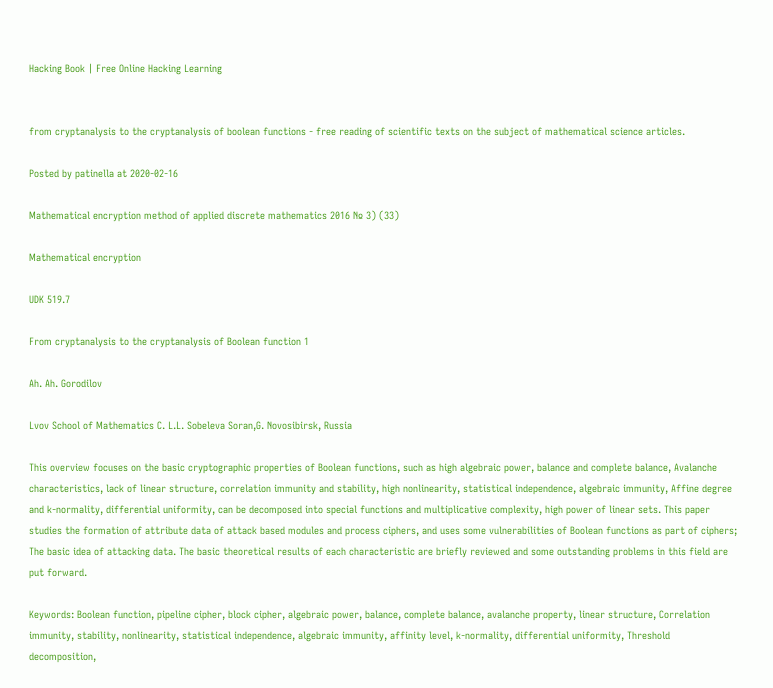Hacking Book | Free Online Hacking Learning


from cryptanalysis to the cryptanalysis of boolean functions - free reading of scientific texts on the subject of mathematical science articles.

Posted by patinella at 2020-02-16

Mathematical encryption method of applied discrete mathematics 2016 № 3) (33)

Mathematical encryption

UDK 519.7

From cryptanalysis to the cryptanalysis of Boolean function 1

Ah. Ah. Gorodilov

Lvov School of Mathematics C. L.L. Sobeleva Soran,G. Novosibirsk, Russia

This overview focuses on the basic cryptographic properties of Boolean functions, such as high algebraic power, balance and complete balance, Avalanche characteristics, lack of linear structure, correlation immunity and stability, high nonlinearity, statistical independence, algebraic immunity, Affine degree and k-normality, differential uniformity, can be decomposed into special functions and multiplicative complexity, high power of linear sets. This paper studies the formation of attribute data of attack based modules and process ciphers, and uses some vulnerabilities of Boolean functions as part of ciphers; The basic idea of attacking data. The basic theoretical results of each characteristic are briefly reviewed and some outstanding problems in this field are put forward.

Keywords: Boolean function, pipeline cipher, block cipher, algebraic power, balance, complete balance, avalanche property, linear structure, Correlation immunity, stability, nonlinearity, statistical independence, algebraic immunity, affinity level, k-normality, differential uniformity, Threshold decomposition,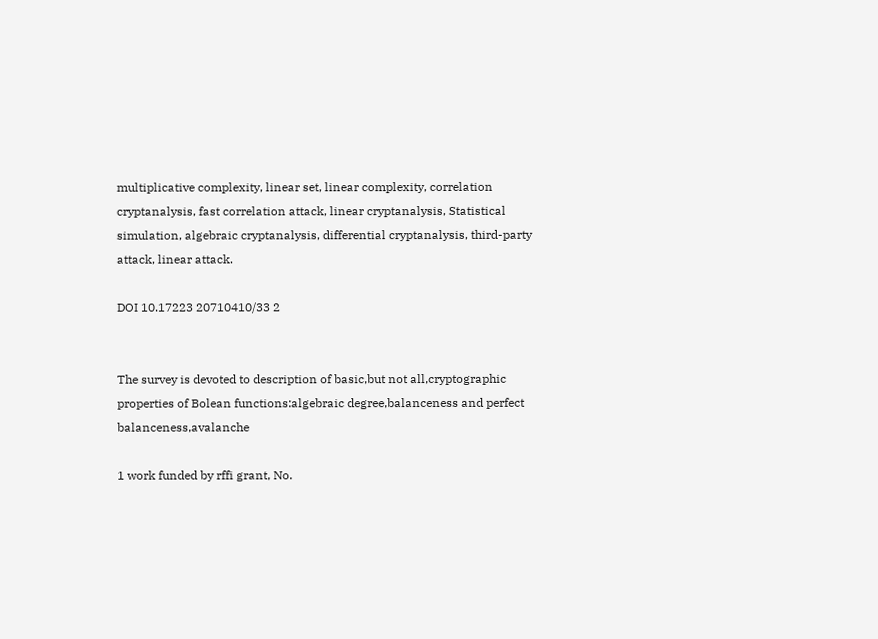multiplicative complexity, linear set, linear complexity, correlation cryptanalysis, fast correlation attack, linear cryptanalysis, Statistical simulation, algebraic cryptanalysis, differential cryptanalysis, third-party attack, linear attack.

DOI 10.17223 20710410/33 2


The survey is devoted to description of basic,but not all,cryptographic properties of Bolean functions:algebraic degree,balanceness and perfect balanceness,avalanche

1 work funded by rffi grant, No.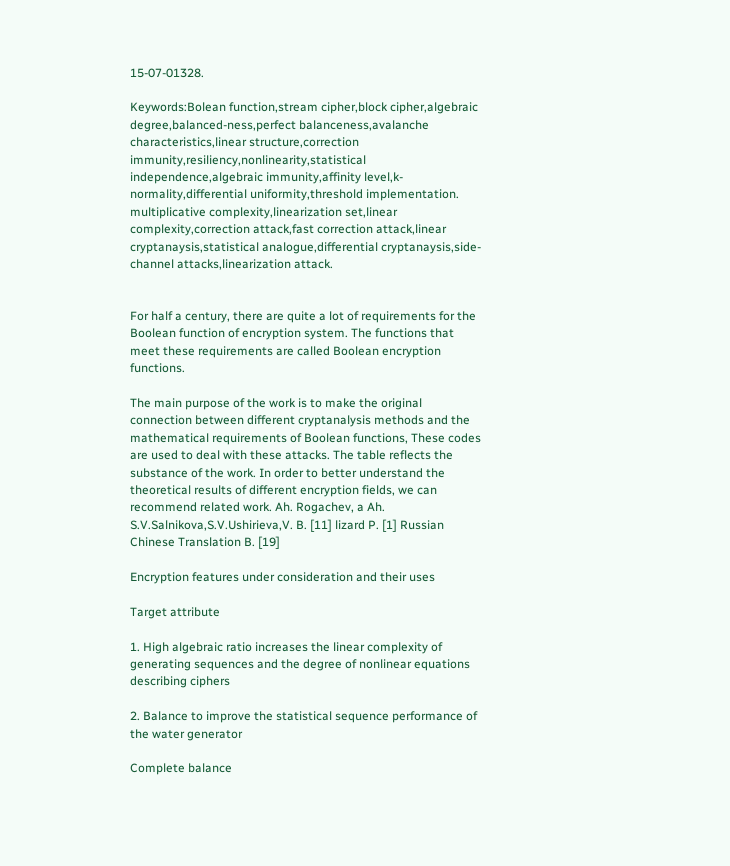15-07-01328.

Keywords:Bolean function,stream cipher,block cipher,algebraic degree,balanced-ness,perfect balanceness,avalanche characteristics,linear structure,correction immunity,resiliency,nonlinearity,statistical independence,algebraic immunity,affinity level,k-normality,differential uniformity,threshold implementation. multiplicative complexity,linearization set,linear complexity,correction attack,fast correction attack,linear cryptanaysis,statistical analogue,differential cryptanaysis,side-channel attacks,linearization attack.


For half a century, there are quite a lot of requirements for the Boolean function of encryption system. The functions that meet these requirements are called Boolean encryption functions.

The main purpose of the work is to make the original connection between different cryptanalysis methods and the mathematical requirements of Boolean functions, These codes are used to deal with these attacks. The table reflects the substance of the work. In order to better understand the theoretical results of different encryption fields, we can recommend related work. Ah. Rogachev, a Ah. S.V.Salnikova,S.V.Ushirieva,V. B. [11] lizard P. [1] Russian Chinese Translation B. [19]

Encryption features under consideration and their uses

Target attribute

1. High algebraic ratio increases the linear complexity of generating sequences and the degree of nonlinear equations describing ciphers

2. Balance to improve the statistical sequence performance of the water generator

Complete balance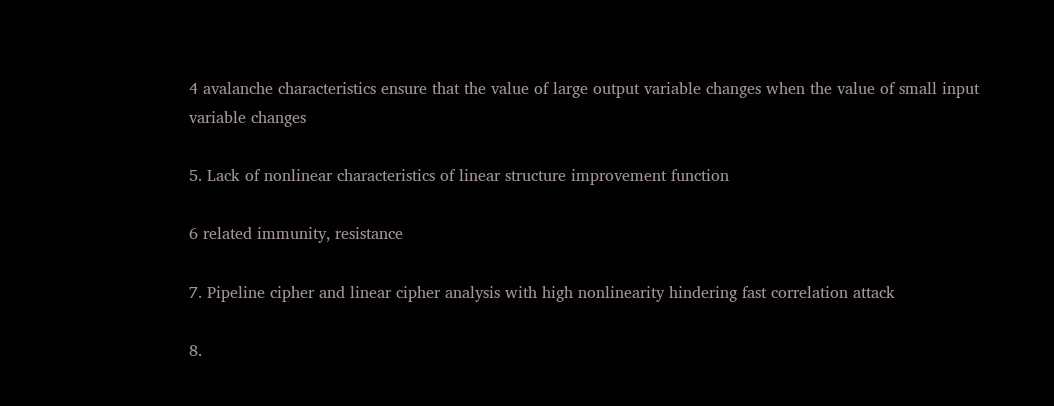4 avalanche characteristics ensure that the value of large output variable changes when the value of small input variable changes

5. Lack of nonlinear characteristics of linear structure improvement function

6 related immunity, resistance

7. Pipeline cipher and linear cipher analysis with high nonlinearity hindering fast correlation attack

8.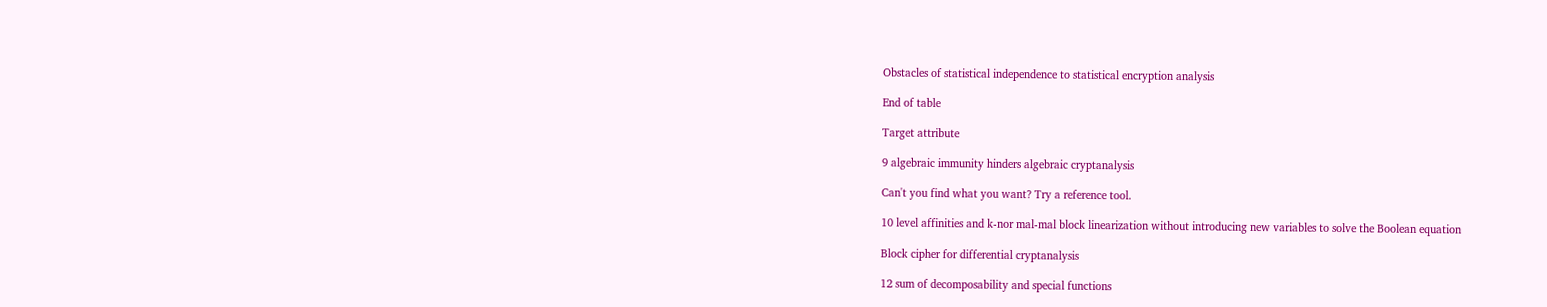Obstacles of statistical independence to statistical encryption analysis

End of table

Target attribute

9 algebraic immunity hinders algebraic cryptanalysis

Can't you find what you want? Try a reference tool.

10 level affinities and k-nor mal-mal block linearization without introducing new variables to solve the Boolean equation

Block cipher for differential cryptanalysis

12 sum of decomposability and special functions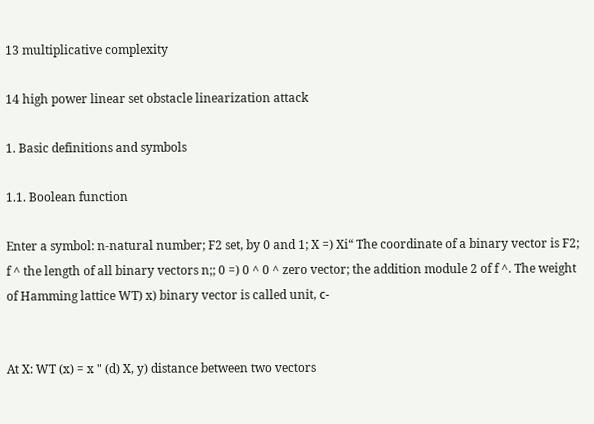13 multiplicative complexity

14 high power linear set obstacle linearization attack

1. Basic definitions and symbols

1.1. Boolean function

Enter a symbol: n-natural number; F2 set, by 0 and 1; X =) Xi“ The coordinate of a binary vector is F2; f ^ the length of all binary vectors n;; 0 =) 0 ^ 0 ^ zero vector; the addition module 2 of f ^. The weight of Hamming lattice WT) x) binary vector is called unit, с-


At X: WT (x) = x " (d) X, y) distance between two vectors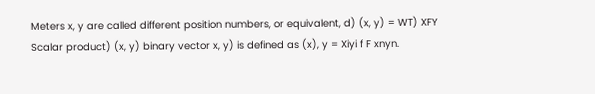Meters x, y are called different position numbers, or equivalent, d) (x, y) = WT) XFY Scalar product) (x, y) binary vector x, y) is defined as (x), y = Xiyi f F xnyn.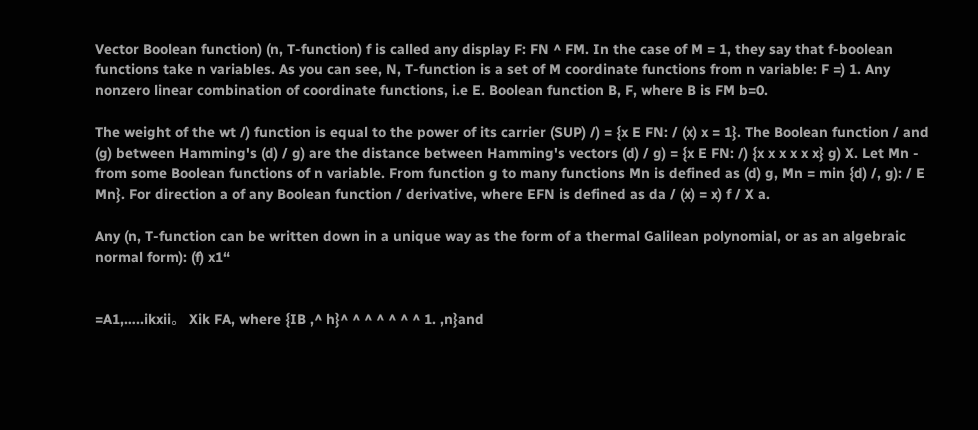Vector Boolean function) (n, T-function) f is called any display F: FN ^ FM. In the case of M = 1, they say that f-boolean functions take n variables. As you can see, N, T-function is a set of M coordinate functions from n variable: F =) 1. Any nonzero linear combination of coordinate functions, i.e E. Boolean function B, F, where B is FM b=0.

The weight of the wt /) function is equal to the power of its carrier (SUP) /) = {x E FN: / (x) x = 1}. The Boolean function / and (g) between Hamming's (d) / g) are the distance between Hamming's vectors (d) / g) = {x E FN: /) {x x x x x x} g) X. Let Mn - from some Boolean functions of n variable. From function g to many functions Mn is defined as (d) g, Mn = min {d) /, g): / E Mn}. For direction a of any Boolean function / derivative, where EFN is defined as da / (x) = x) f / X a.

Any (n, T-function can be written down in a unique way as the form of a thermal Galilean polynomial, or as an algebraic normal form): (f) x1“


=A1,…..ikxii。 Xik FA, where {IB ,^ h}^ ^ ^ ^ ^ ^ ^ 1. ,n}and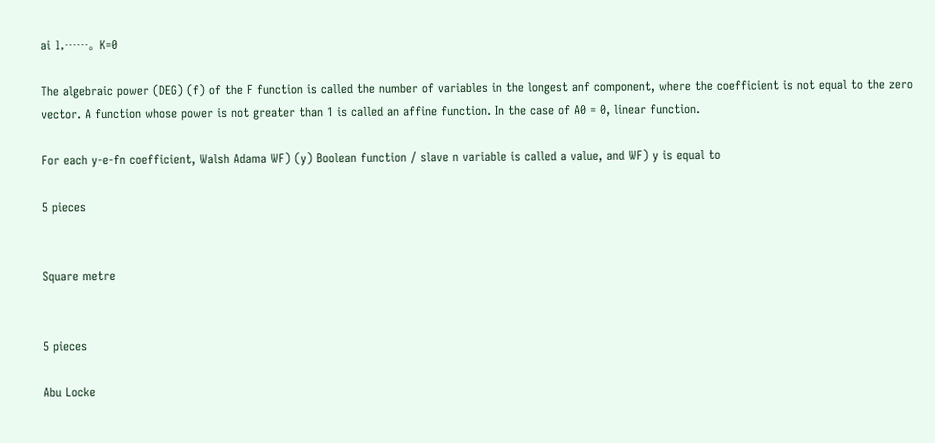ai 1,……。 K=0

The algebraic power (DEG) (f) of the F function is called the number of variables in the longest anf component, where the coefficient is not equal to the zero vector. A function whose power is not greater than 1 is called an affine function. In the case of A0 = 0, linear function.

For each y-e-fn coefficient, Walsh Adama WF) (y) Boolean function / slave n variable is called a value, and WF) y is equal to

5 pieces


Square metre


5 pieces

Abu Locke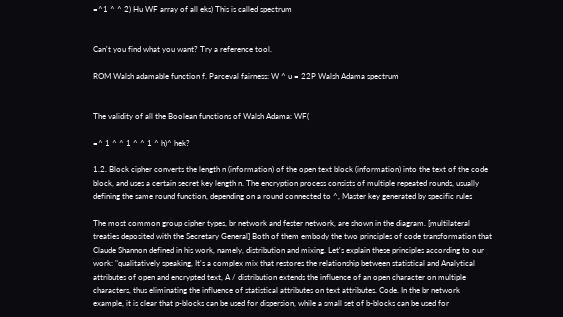=^1 ^ ^ 2) Hu WF array of all eks) This is called spectrum


Can't you find what you want? Try a reference tool.

ROM Walsh adamable function f. Parceval fairness: W ^ u = 22P Walsh Adama spectrum


The validity of all the Boolean functions of Walsh Adama: WF(

=^ 1 ^ ^ 1 ^ ^ 1 ^ h)^ hek?

1.2. Block cipher converts the length n (information) of the open text block (information) into the text of the code block, and uses a certain secret key length n. The encryption process consists of multiple repeated rounds, usually defining the same round function, depending on a round connected to ^, Master key generated by specific rules

The most common group cipher types, br network and fester network, are shown in the diagram. [multilateral treaties deposited with the Secretary General] Both of them embody the two principles of code transformation that Claude Shannon defined in his work, namely, distribution and mixing. Let's explain these principles according to our work: "qualitatively speaking, It's a complex mix that restores the relationship between statistical and Analytical attributes of open and encrypted text, A / distribution extends the influence of an open character on multiple characters, thus eliminating the influence of statistical attributes on text attributes. Code. In the br network example, it is clear that p-blocks can be used for dispersion, while a small set of b-blocks can be used for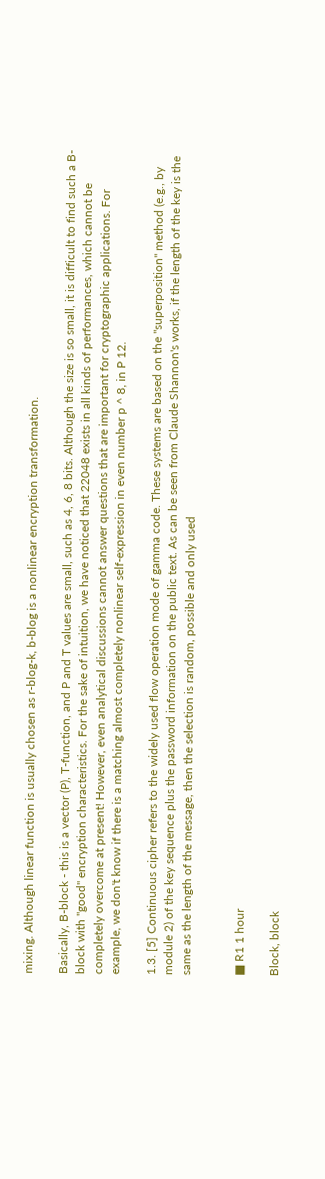mixing. Although linear function is usually chosen as r-blog-k, b-blog is a nonlinear encryption transformation.

Basically, B-block - this is a vector (P), T-function, and P and T values are small, such as 4, 6, 8 bits. Although the size is so small, it is difficult to find such a B-block with "good" encryption characteristics. For the sake of intuition, we have noticed that 22048 exists in all kinds of performances, which cannot be completely overcome at present! However, even analytical discussions cannot answer questions that are important for cryptographic applications. For example, we don't know if there is a matching almost completely nonlinear self-expression in even number p ^ 8, in P 12.

1.3. [5] Continuous cipher refers to the widely used flow operation mode of gamma code. These systems are based on the "superposition" method (e.g., by module 2) of the key sequence plus the password information on the public text. As can be seen from Claude Shannon's works, if the length of the key is the same as the length of the message, then the selection is random, possible and only used


■ R1 1 hour

Block, block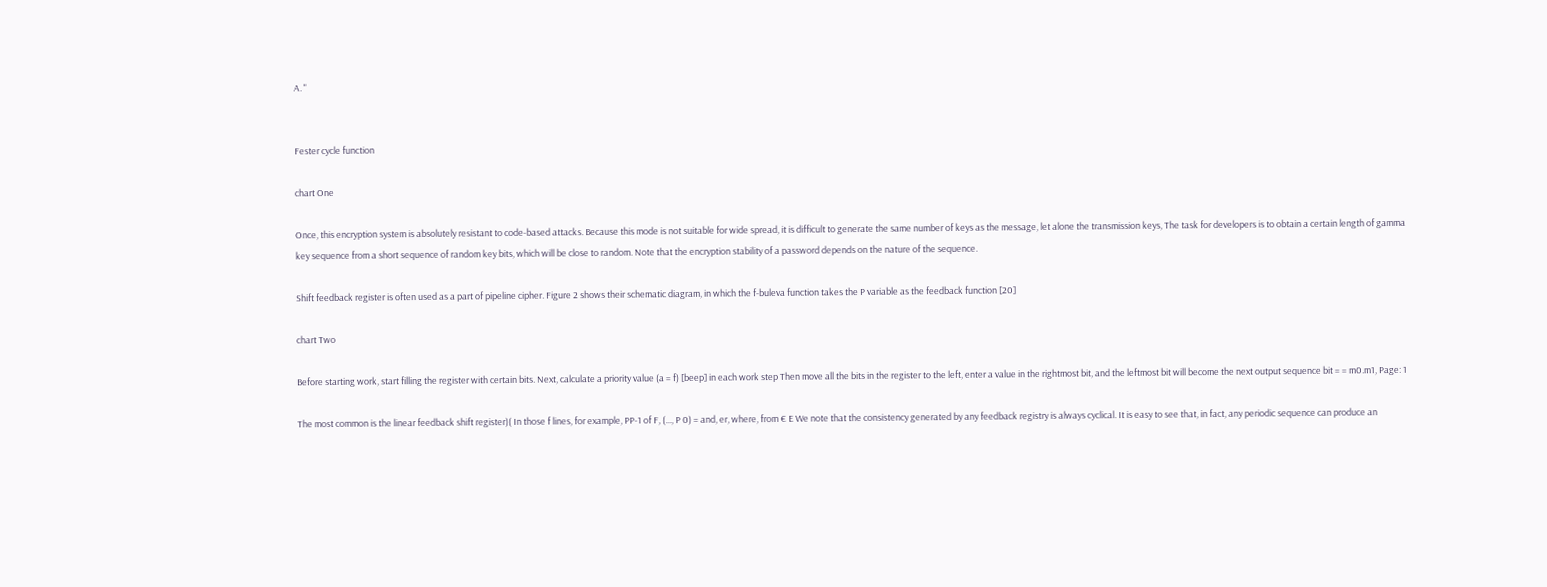A. "


Fester cycle function

chart One

Once, this encryption system is absolutely resistant to code-based attacks. Because this mode is not suitable for wide spread, it is difficult to generate the same number of keys as the message, let alone the transmission keys, The task for developers is to obtain a certain length of gamma key sequence from a short sequence of random key bits, which will be close to random. Note that the encryption stability of a password depends on the nature of the sequence.

Shift feedback register is often used as a part of pipeline cipher. Figure 2 shows their schematic diagram, in which the f-buleva function takes the P variable as the feedback function [20]

chart Two

Before starting work, start filling the register with certain bits. Next, calculate a priority value (a = f) [beep] in each work step Then move all the bits in the register to the left, enter a value in the rightmost bit, and the leftmost bit will become the next output sequence bit = = m0.m1, Page: 1

The most common is the linear feedback shift register)( In those f lines, for example, PP-1 of F, (..., P 0) = and, er, where, from € E We note that the consistency generated by any feedback registry is always cyclical. It is easy to see that, in fact, any periodic sequence can produce an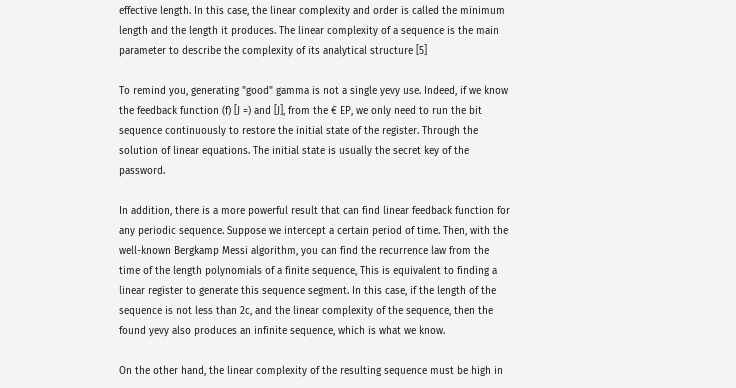effective length. In this case, the linear complexity and order is called the minimum length and the length it produces. The linear complexity of a sequence is the main parameter to describe the complexity of its analytical structure [5]

To remind you, generating "good" gamma is not a single yevy use. Indeed, if we know the feedback function (f) [J =) and [J], from the € EP, we only need to run the bit sequence continuously to restore the initial state of the register. Through the solution of linear equations. The initial state is usually the secret key of the password.

In addition, there is a more powerful result that can find linear feedback function for any periodic sequence. Suppose we intercept a certain period of time. Then, with the well-known Bergkamp Messi algorithm, you can find the recurrence law from the time of the length polynomials of a finite sequence, This is equivalent to finding a linear register to generate this sequence segment. In this case, if the length of the sequence is not less than 2c, and the linear complexity of the sequence, then the found yevy also produces an infinite sequence, which is what we know.

On the other hand, the linear complexity of the resulting sequence must be high in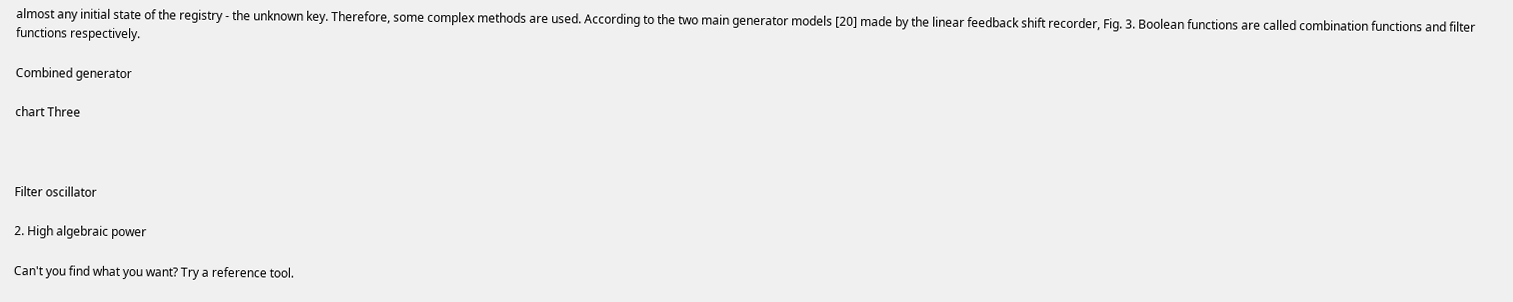almost any initial state of the registry - the unknown key. Therefore, some complex methods are used. According to the two main generator models [20] made by the linear feedback shift recorder, Fig. 3. Boolean functions are called combination functions and filter functions respectively.

Combined generator

chart Three



Filter oscillator

2. High algebraic power

Can't you find what you want? Try a reference tool.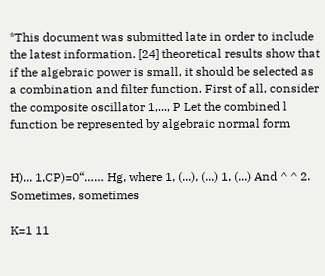*This document was submitted late in order to include the latest information. [24] theoretical results show that if the algebraic power is small, it should be selected as a combination and filter function. First of all, consider the composite oscillator 1,..., P Let the combined l function be represented by algebraic normal form


H)... 1,CP)=0“…… Hg, where 1, (...), (...) 1, (...) And ^ ^ 2. Sometimes, sometimes

K=1 11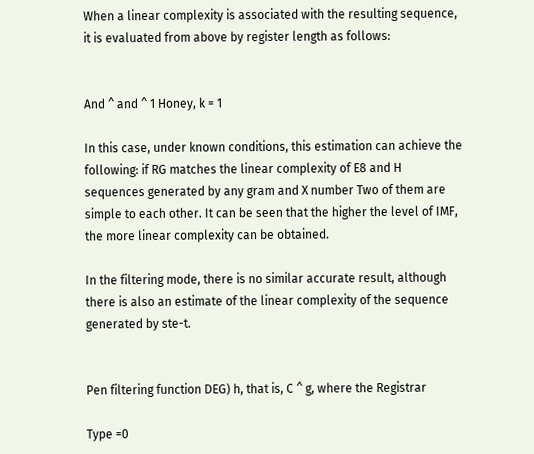When a linear complexity is associated with the resulting sequence, it is evaluated from above by register length as follows:


And ^ and ^ 1 Honey, k = 1

In this case, under known conditions, this estimation can achieve the following: if RG matches the linear complexity of E8 and H sequences generated by any gram and X number Two of them are simple to each other. It can be seen that the higher the level of IMF, the more linear complexity can be obtained.

In the filtering mode, there is no similar accurate result, although there is also an estimate of the linear complexity of the sequence generated by ste-t.


Pen filtering function DEG) h, that is, C ^ g, where the Registrar

Type =0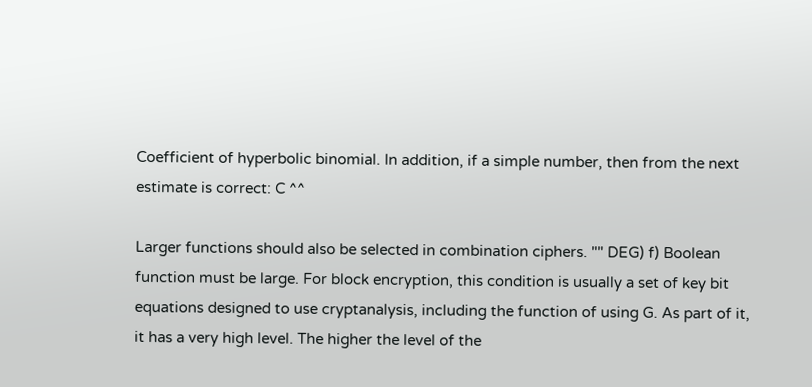Coefficient of hyperbolic binomial. In addition, if a simple number, then from the next estimate is correct: C ^^

Larger functions should also be selected in combination ciphers. "" DEG) f) Boolean function must be large. For block encryption, this condition is usually a set of key bit equations designed to use cryptanalysis, including the function of using G. As part of it, it has a very high level. The higher the level of the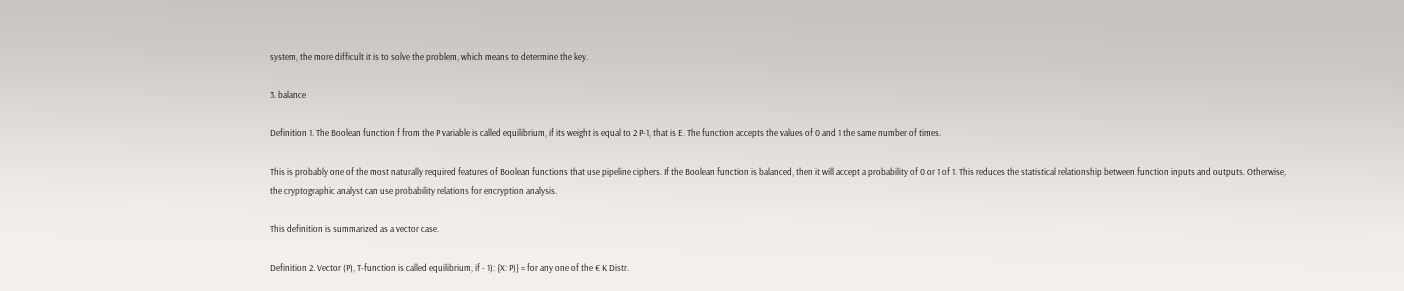system, the more difficult it is to solve the problem, which means to determine the key.

3. balance

Definition 1. The Boolean function f from the P variable is called equilibrium, if its weight is equal to 2 P-1, that is E. The function accepts the values of 0 and 1 the same number of times.

This is probably one of the most naturally required features of Boolean functions that use pipeline ciphers. If the Boolean function is balanced, then it will accept a probability of 0 or 1 of 1. This reduces the statistical relationship between function inputs and outputs. Otherwise, the cryptographic analyst can use probability relations for encryption analysis.

This definition is summarized as a vector case.

Definition 2. Vector (P), T-function is called equilibrium, if - 1): {X: P)} = for any one of the € K Distr.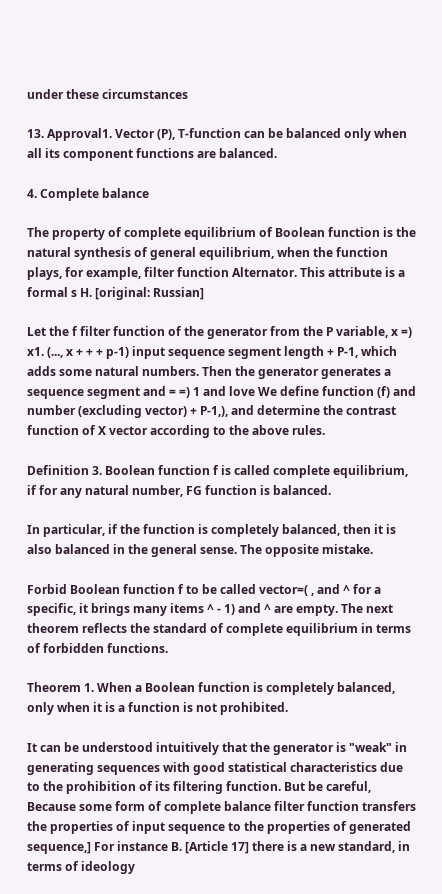under these circumstances

13. Approval1. Vector (P), T-function can be balanced only when all its component functions are balanced.

4. Complete balance

The property of complete equilibrium of Boolean function is the natural synthesis of general equilibrium, when the function plays, for example, filter function Alternator. This attribute is a formal s H. [original: Russian]

Let the f filter function of the generator from the P variable, x =) x1. (..., x + + + p-1) input sequence segment length + P-1, which adds some natural numbers. Then the generator generates a sequence segment and = =) 1 and love We define function (f) and number (excluding vector) + P-1,), and determine the contrast function of X vector according to the above rules.

Definition 3. Boolean function f is called complete equilibrium, if for any natural number, FG function is balanced.

In particular, if the function is completely balanced, then it is also balanced in the general sense. The opposite mistake.

Forbid Boolean function f to be called vector=( , and ^ for a specific, it brings many items ^ - 1) and ^ are empty. The next theorem reflects the standard of complete equilibrium in terms of forbidden functions.

Theorem 1. When a Boolean function is completely balanced, only when it is a function is not prohibited.

It can be understood intuitively that the generator is "weak" in generating sequences with good statistical characteristics due to the prohibition of its filtering function. But be careful, Because some form of complete balance filter function transfers the properties of input sequence to the properties of generated sequence,] For instance B. [Article 17] there is a new standard, in terms of ideology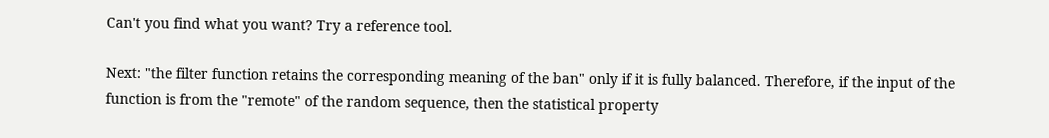Can't you find what you want? Try a reference tool.

Next: "the filter function retains the corresponding meaning of the ban" only if it is fully balanced. Therefore, if the input of the function is from the "remote" of the random sequence, then the statistical property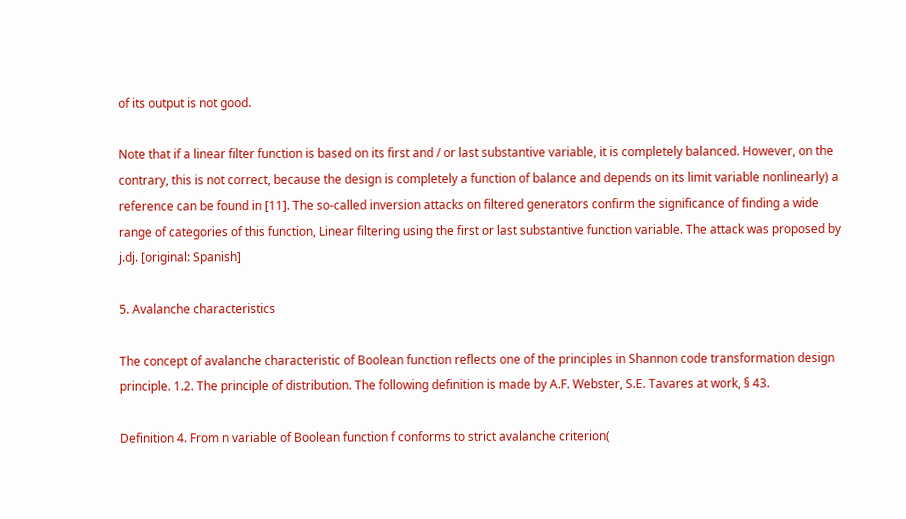of its output is not good.

Note that if a linear filter function is based on its first and / or last substantive variable, it is completely balanced. However, on the contrary, this is not correct, because the design is completely a function of balance and depends on its limit variable nonlinearly) a reference can be found in [11]. The so-called inversion attacks on filtered generators confirm the significance of finding a wide range of categories of this function, Linear filtering using the first or last substantive function variable. The attack was proposed by j.dj. [original: Spanish]

5. Avalanche characteristics

The concept of avalanche characteristic of Boolean function reflects one of the principles in Shannon code transformation design principle. 1.2. The principle of distribution. The following definition is made by A.F. Webster, S.E. Tavares at work, § 43.

Definition 4. From n variable of Boolean function f conforms to strict avalanche criterion(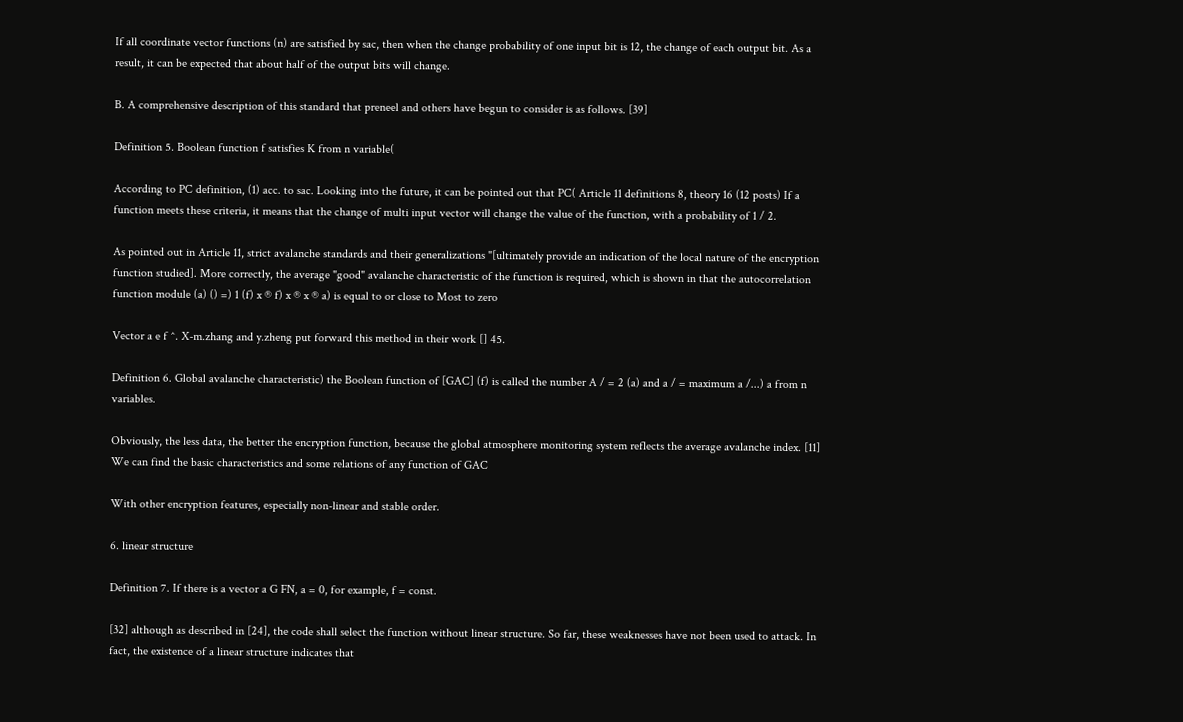If all coordinate vector functions (n) are satisfied by sac, then when the change probability of one input bit is 12, the change of each output bit. As a result, it can be expected that about half of the output bits will change.

B. A comprehensive description of this standard that preneel and others have begun to consider is as follows. [39]

Definition 5. Boolean function f satisfies K from n variable(

According to PC definition, (1) acc. to sac. Looking into the future, it can be pointed out that PC( Article 11 definitions 8, theory 16 (12 posts) If a function meets these criteria, it means that the change of multi input vector will change the value of the function, with a probability of 1 / 2.

As pointed out in Article 11, strict avalanche standards and their generalizations "[ultimately provide an indication of the local nature of the encryption function studied]. More correctly, the average "good" avalanche characteristic of the function is required, which is shown in that the autocorrelation function module (a) () =) 1 (f) x ® f) x ® x ® a) is equal to or close to Most to zero

Vector a e f ^. X-m.zhang and y.zheng put forward this method in their work [] 45.

Definition 6. Global avalanche characteristic) the Boolean function of [GAC] (f) is called the number A / = 2 (a) and a / = maximum a /...) a from n variables.

Obviously, the less data, the better the encryption function, because the global atmosphere monitoring system reflects the average avalanche index. [11] We can find the basic characteristics and some relations of any function of GAC

With other encryption features, especially non-linear and stable order.

6. linear structure

Definition 7. If there is a vector a G FN, a = 0, for example, f = const.

[32] although as described in [24], the code shall select the function without linear structure. So far, these weaknesses have not been used to attack. In fact, the existence of a linear structure indicates that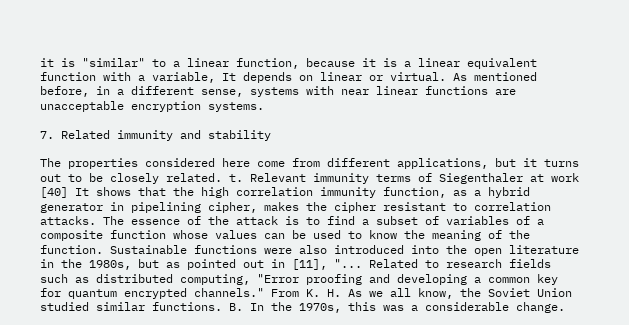it is "similar" to a linear function, because it is a linear equivalent function with a variable, It depends on linear or virtual. As mentioned before, in a different sense, systems with near linear functions are unacceptable encryption systems.

7. Related immunity and stability

The properties considered here come from different applications, but it turns out to be closely related. t. Relevant immunity terms of Siegenthaler at work [40] It shows that the high correlation immunity function, as a hybrid generator in pipelining cipher, makes the cipher resistant to correlation attacks. The essence of the attack is to find a subset of variables of a composite function whose values can be used to know the meaning of the function. Sustainable functions were also introduced into the open literature in the 1980s, but as pointed out in [11], "... Related to research fields such as distributed computing, "Error proofing and developing a common key for quantum encrypted channels." From K. H. As we all know, the Soviet Union studied similar functions. B. In the 1970s, this was a considerable change.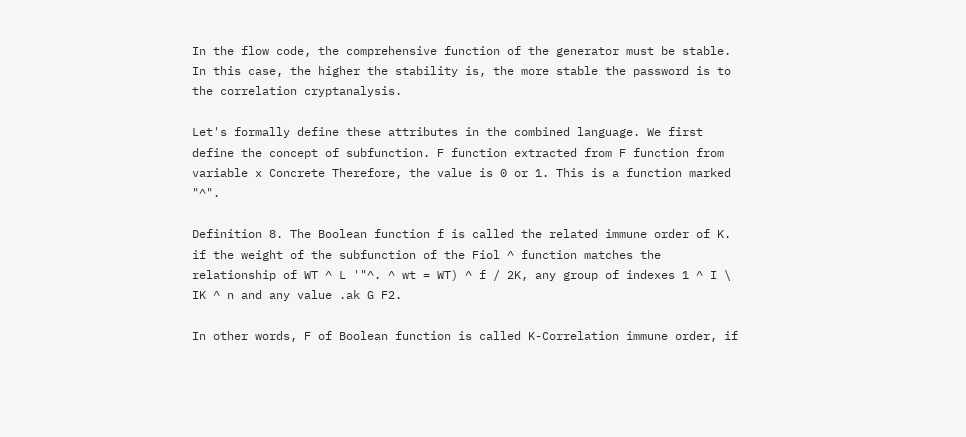In the flow code, the comprehensive function of the generator must be stable. In this case, the higher the stability is, the more stable the password is to the correlation cryptanalysis.

Let's formally define these attributes in the combined language. We first define the concept of subfunction. F function extracted from F function from variable x Concrete Therefore, the value is 0 or 1. This is a function marked "^".

Definition 8. The Boolean function f is called the related immune order of K. if the weight of the subfunction of the Fiol ^ function matches the relationship of WT ^ L '"^. ^ wt = WT) ^ f / 2K, any group of indexes 1 ^ I \ IK ^ n and any value .ak G F2.

In other words, F of Boolean function is called K-Correlation immune order, if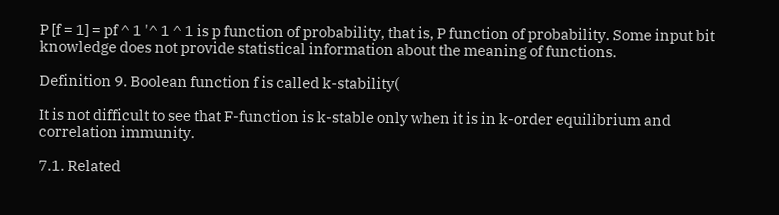P [f = 1] = pf ^ 1 '^ 1 ^ 1 is p function of probability, that is, P function of probability. Some input bit knowledge does not provide statistical information about the meaning of functions.

Definition 9. Boolean function f is called k-stability(

It is not difficult to see that F-function is k-stable only when it is in k-order equilibrium and correlation immunity.

7.1. Related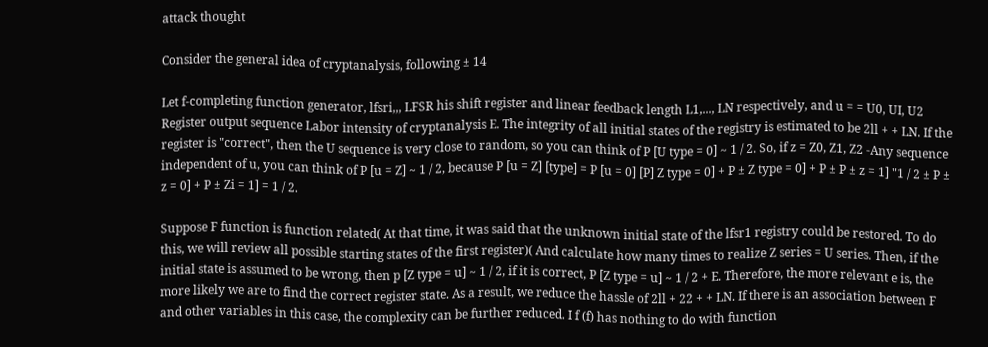attack thought

Consider the general idea of cryptanalysis, following ± 14

Let f-completing function generator, lfsri,,, LFSR his shift register and linear feedback length L1,..., LN respectively, and u = = U0, UI, U2 Register output sequence Labor intensity of cryptanalysis E. The integrity of all initial states of the registry is estimated to be 2ll + + LN. If the register is "correct", then the U sequence is very close to random, so you can think of P [U type = 0] ~ 1 / 2. So, if z = Z0, Z1, Z2 -Any sequence independent of u, you can think of P [u = Z] ~ 1 / 2, because P [u = Z] [type] = P [u = 0] [P] Z type = 0] + P ± Z type = 0] + P ± P ± z = 1] "1 / 2 ± P ± z = 0] + P ± Zi = 1] = 1 / 2.

Suppose F function is function related( At that time, it was said that the unknown initial state of the lfsr1 registry could be restored. To do this, we will review all possible starting states of the first register)( And calculate how many times to realize Z series = U series. Then, if the initial state is assumed to be wrong, then p [Z type = u] ~ 1 / 2, if it is correct, P [Z type = u] ~ 1 / 2 + E. Therefore, the more relevant e is, the more likely we are to find the correct register state. As a result, we reduce the hassle of 2ll + 22 + + LN. If there is an association between F and other variables in this case, the complexity can be further reduced. I f (f) has nothing to do with function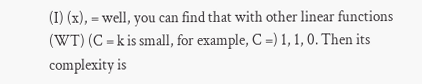(I) (x), = well, you can find that with other linear functions (WT) (C = k is small, for example, C =) 1, 1, 0. Then its complexity is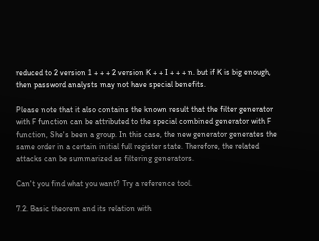reduced to 2 version 1 + + + 2 version K + + I + + + n. but if K is big enough, then password analysts may not have special benefits.

Please note that it also contains the known result that the filter generator with F function can be attributed to the special combined generator with F function, She's been a group. In this case, the new generator generates the same order in a certain initial full register state. Therefore, the related attacks can be summarized as filtering generators.

Can't you find what you want? Try a reference tool.

7.2. Basic theorem and its relation with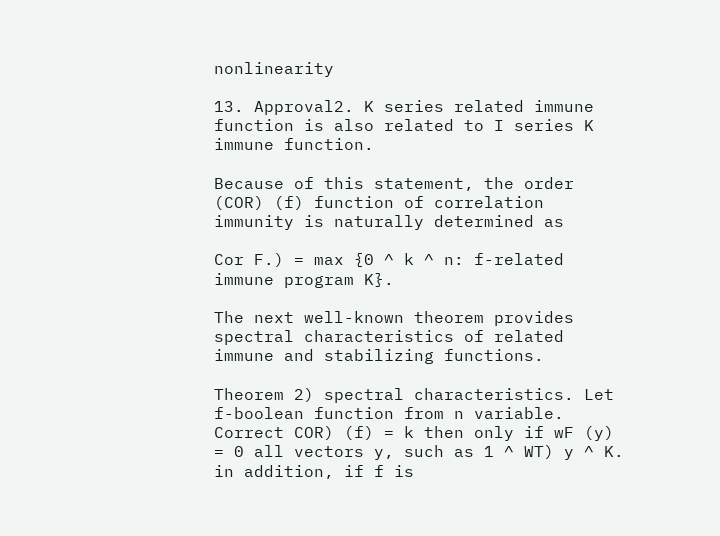nonlinearity

13. Approval2. K series related immune function is also related to I series K immune function.

Because of this statement, the order (COR) (f) function of correlation immunity is naturally determined as

Cor F.) = max {0 ^ k ^ n: f-related immune program K}.

The next well-known theorem provides spectral characteristics of related immune and stabilizing functions.

Theorem 2) spectral characteristics. Let f-boolean function from n variable. Correct COR) (f) = k then only if wF (y) = 0 all vectors y, such as 1 ^ WT) y ^ K. in addition, if f is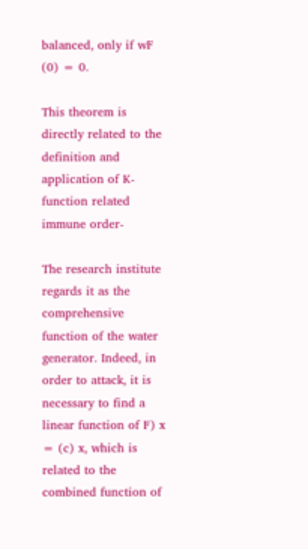balanced, only if wF (0) = 0.

This theorem is directly related to the definition and application of K-function related immune order-

The research institute regards it as the comprehensive function of the water generator. Indeed, in order to attack, it is necessary to find a linear function of F) x = (c) x, which is related to the combined function of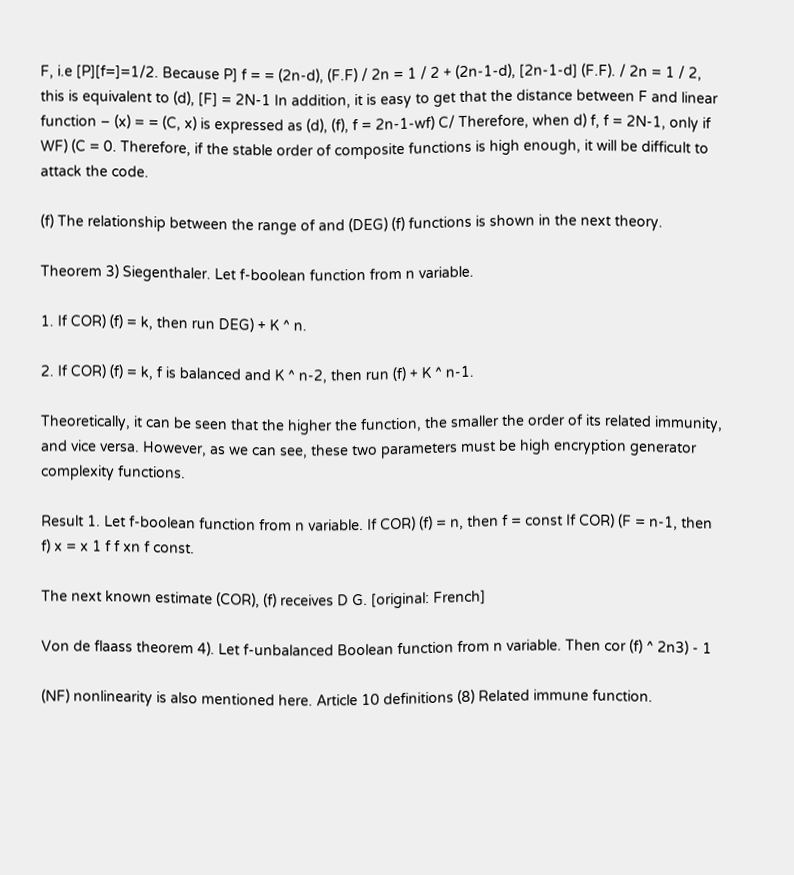F, i.e [P][f=]=1/2. Because P] f = = (2n-d), (F.F) / 2n = 1 / 2 + (2n-1-d), [2n-1-d] (F.F). / 2n = 1 / 2, this is equivalent to (d), [F] = 2N-1 In addition, it is easy to get that the distance between F and linear function – (x) = = (C, x) is expressed as (d), (f), f = 2n-1-wf) C/ Therefore, when d) f, f = 2N-1, only if WF) (C = 0. Therefore, if the stable order of composite functions is high enough, it will be difficult to attack the code.

(f) The relationship between the range of and (DEG) (f) functions is shown in the next theory.

Theorem 3) Siegenthaler. Let f-boolean function from n variable.

1. If COR) (f) = k, then run DEG) + K ^ n.

2. If COR) (f) = k, f is balanced and K ^ n-2, then run (f) + K ^ n-1.

Theoretically, it can be seen that the higher the function, the smaller the order of its related immunity, and vice versa. However, as we can see, these two parameters must be high encryption generator complexity functions.

Result 1. Let f-boolean function from n variable. If COR) (f) = n, then f = const If COR) (F = n-1, then f) x = x 1 f f xn f const.

The next known estimate (COR), (f) receives D G. [original: French]

Von de flaass theorem 4). Let f-unbalanced Boolean function from n variable. Then cor (f) ^ 2n3) - 1

(NF) nonlinearity is also mentioned here. Article 10 definitions (8) Related immune function.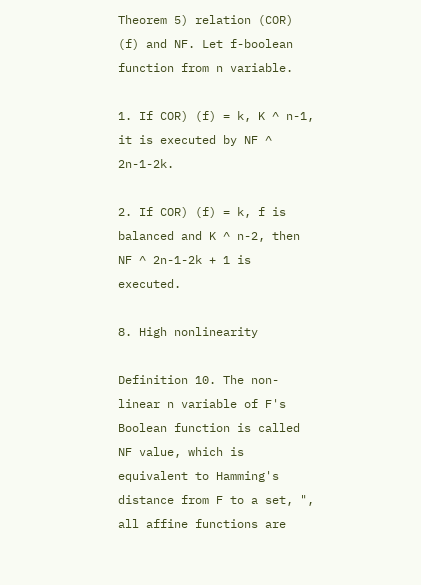Theorem 5) relation (COR) (f) and NF. Let f-boolean function from n variable.

1. If COR) (f) = k, K ^ n-1, it is executed by NF ^ 2n-1-2k.

2. If COR) (f) = k, f is balanced and K ^ n-2, then NF ^ 2n-1-2k + 1 is executed.

8. High nonlinearity

Definition 10. The non-linear n variable of F's Boolean function is called NF value, which is equivalent to Hamming's distance from F to a set, ", all affine functions are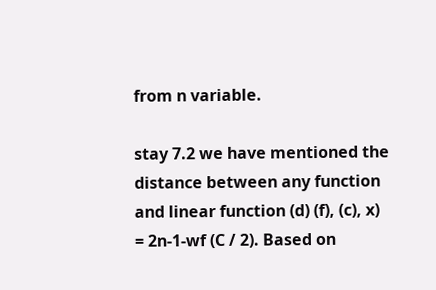from n variable.

stay 7.2 we have mentioned the distance between any function and linear function (d) (f), (c), x) = 2n-1-wf (C / 2). Based on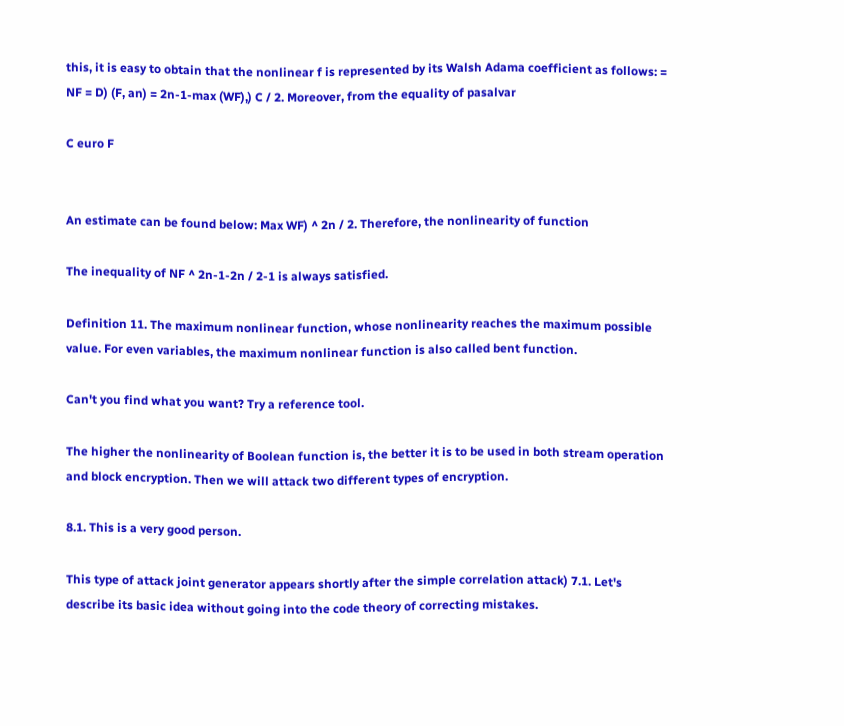this, it is easy to obtain that the nonlinear f is represented by its Walsh Adama coefficient as follows: = NF = D) (F, an) = 2n-1-max (WF),) C / 2. Moreover, from the equality of pasalvar

C euro F


An estimate can be found below: Max WF) ^ 2n / 2. Therefore, the nonlinearity of function

The inequality of NF ^ 2n-1-2n / 2-1 is always satisfied.

Definition 11. The maximum nonlinear function, whose nonlinearity reaches the maximum possible value. For even variables, the maximum nonlinear function is also called bent function.

Can't you find what you want? Try a reference tool.

The higher the nonlinearity of Boolean function is, the better it is to be used in both stream operation and block encryption. Then we will attack two different types of encryption.

8.1. This is a very good person.

This type of attack joint generator appears shortly after the simple correlation attack) 7.1. Let's describe its basic idea without going into the code theory of correcting mistakes.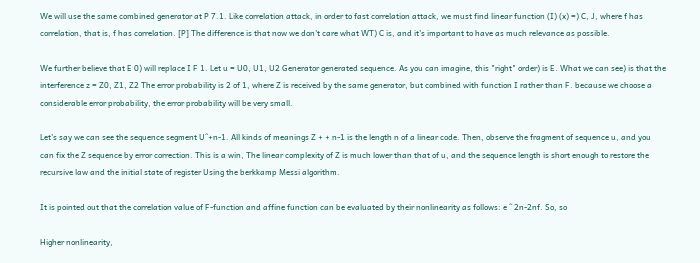We will use the same combined generator at P 7.1. Like correlation attack, in order to fast correlation attack, we must find linear function (I) (x) =) C, J, where f has correlation, that is, f has correlation. [P] The difference is that now we don't care what WT) C is, and it's important to have as much relevance as possible.

We further believe that E 0) will replace I F 1. Let u = U0, U1, U2 Generator generated sequence. As you can imagine, this "right" order) is E. What we can see) is that the interference z = Z0, Z1, Z2 The error probability is 2 of 1, where Z is received by the same generator, but combined with function I rather than F. because we choose a considerable error probability, the error probability will be very small.

Let's say we can see the sequence segment U^+n-1. All kinds of meanings Z + + n-1 is the length n of a linear code. Then, observe the fragment of sequence u, and you can fix the Z sequence by error correction. This is a win, The linear complexity of Z is much lower than that of u, and the sequence length is short enough to restore the recursive law and the initial state of register Using the berkkamp Messi algorithm.

It is pointed out that the correlation value of F-function and affine function can be evaluated by their nonlinearity as follows: e ^ 2n-2nf. So, so

Higher nonlinearity,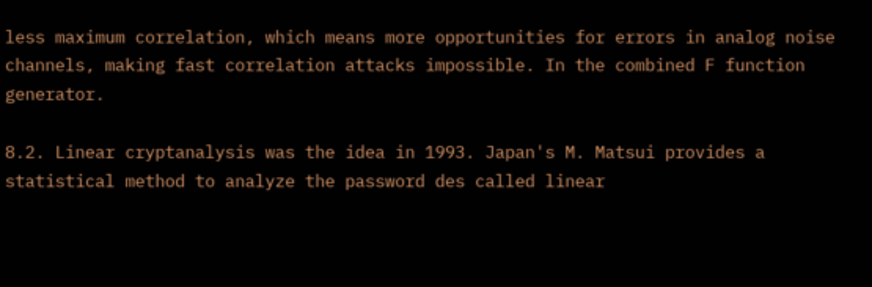less maximum correlation, which means more opportunities for errors in analog noise channels, making fast correlation attacks impossible. In the combined F function generator.

8.2. Linear cryptanalysis was the idea in 1993. Japan's M. Matsui provides a statistical method to analyze the password des called linear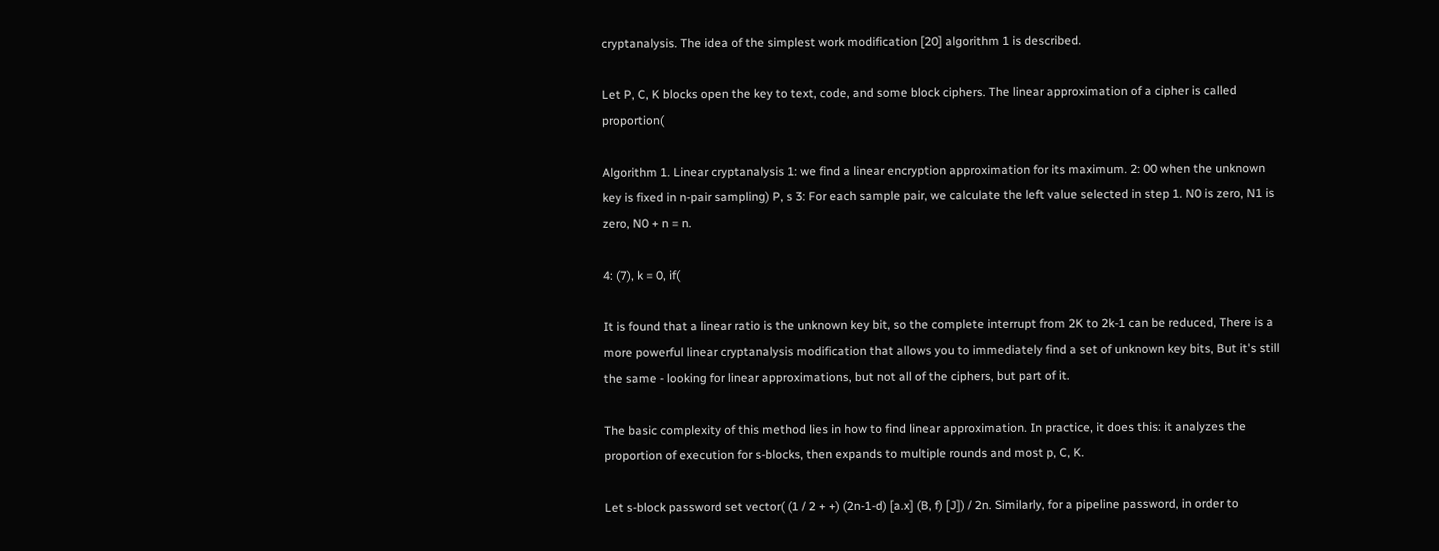cryptanalysis. The idea of the simplest work modification [20] algorithm 1 is described.

Let P, C, K blocks open the key to text, code, and some block ciphers. The linear approximation of a cipher is called proportion(

Algorithm 1. Linear cryptanalysis 1: we find a linear encryption approximation for its maximum. 2: 00 when the unknown key is fixed in n-pair sampling) P, s 3: For each sample pair, we calculate the left value selected in step 1. N0 is zero, N1 is zero, N0 + n = n.

4: (7), k = 0, if(

It is found that a linear ratio is the unknown key bit, so the complete interrupt from 2K to 2k-1 can be reduced, There is a more powerful linear cryptanalysis modification that allows you to immediately find a set of unknown key bits, But it's still the same - looking for linear approximations, but not all of the ciphers, but part of it.

The basic complexity of this method lies in how to find linear approximation. In practice, it does this: it analyzes the proportion of execution for s-blocks, then expands to multiple rounds and most p, C, K.

Let s-block password set vector( (1 / 2 + +) (2n-1-d) [a.x] (B, f) [J]) / 2n. Similarly, for a pipeline password, in order to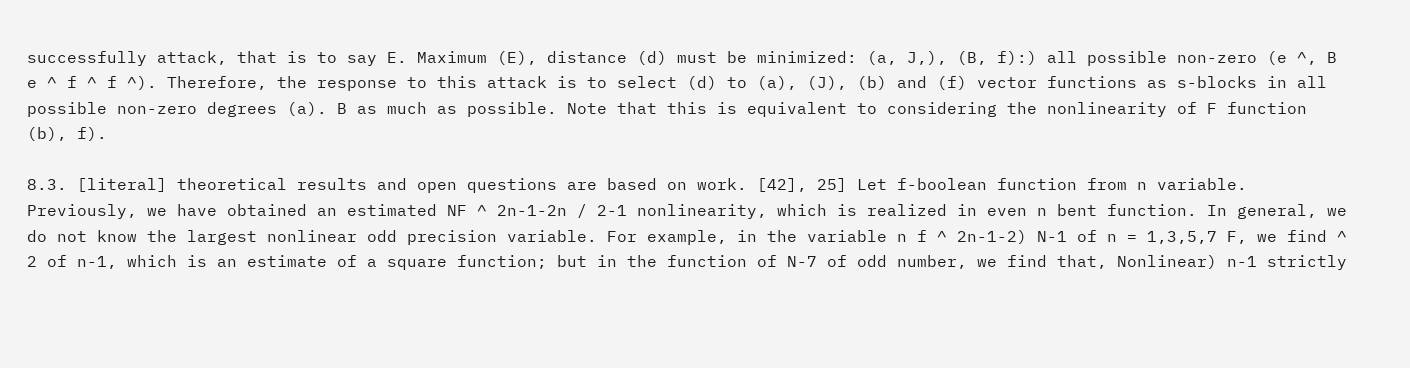successfully attack, that is to say E. Maximum (E), distance (d) must be minimized: (a, J,), (B, f):) all possible non-zero (e ^, B e ^ f ^ f ^). Therefore, the response to this attack is to select (d) to (a), (J), (b) and (f) vector functions as s-blocks in all possible non-zero degrees (a). B as much as possible. Note that this is equivalent to considering the nonlinearity of F function (b), f).

8.3. [literal] theoretical results and open questions are based on work. [42], 25] Let f-boolean function from n variable. Previously, we have obtained an estimated NF ^ 2n-1-2n / 2-1 nonlinearity, which is realized in even n bent function. In general, we do not know the largest nonlinear odd precision variable. For example, in the variable n f ^ 2n-1-2) N-1 of n = 1,3,5,7 F, we find ^ 2 of n-1, which is an estimate of a square function; but in the function of N-7 of odd number, we find that, Nonlinear) n-1 strictly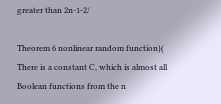greater than 2n-1-2/

Theorem 6 nonlinear random function)( There is a constant C, which is almost all Boolean functions from the n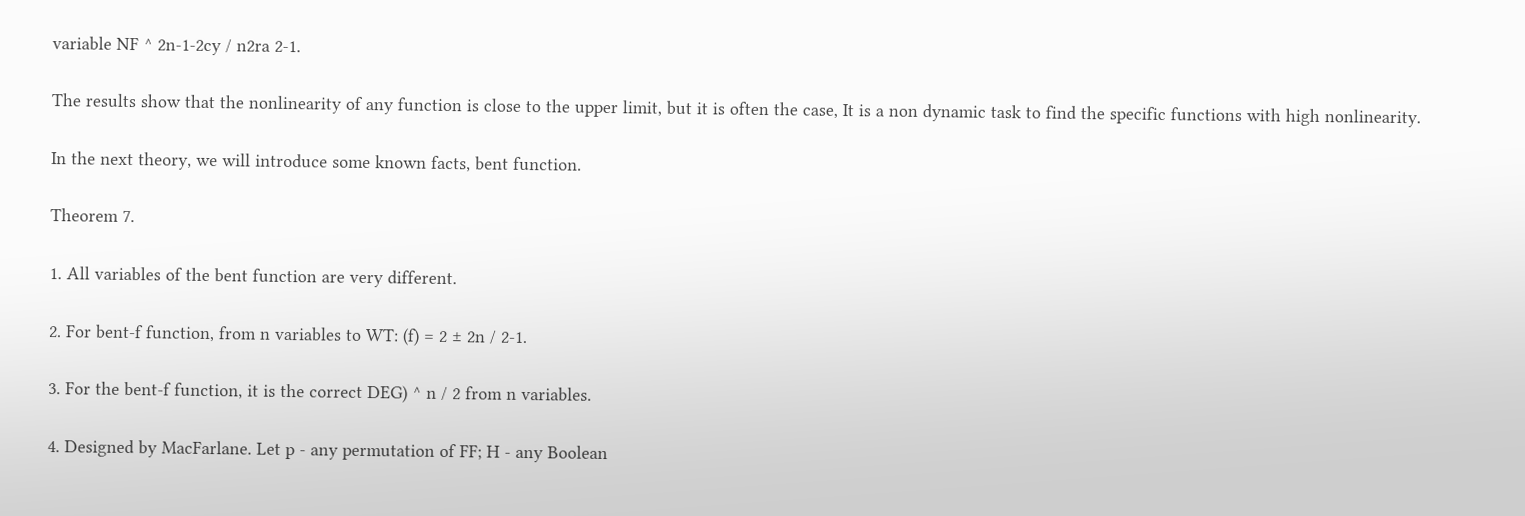variable NF ^ 2n-1-2cy / n2ra 2-1.

The results show that the nonlinearity of any function is close to the upper limit, but it is often the case, It is a non dynamic task to find the specific functions with high nonlinearity.

In the next theory, we will introduce some known facts, bent function.

Theorem 7.

1. All variables of the bent function are very different.

2. For bent-f function, from n variables to WT: (f) = 2 ± 2n / 2-1.

3. For the bent-f function, it is the correct DEG) ^ n / 2 from n variables.

4. Designed by MacFarlane. Let p - any permutation of FF; H - any Boolean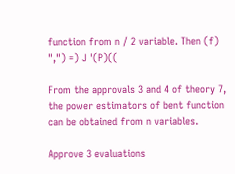function from n / 2 variable. Then (f) ",") =) J '(P)((

From the approvals 3 and 4 of theory 7, the power estimators of bent function can be obtained from n variables.

Approve 3 evaluations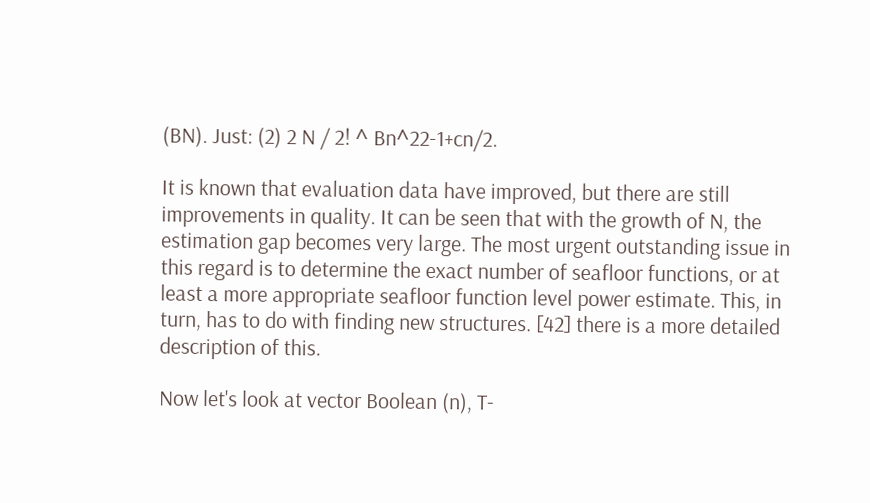(BN). Just: (2) 2 N / 2! ^ Bn^22-1+cn/2.

It is known that evaluation data have improved, but there are still improvements in quality. It can be seen that with the growth of N, the estimation gap becomes very large. The most urgent outstanding issue in this regard is to determine the exact number of seafloor functions, or at least a more appropriate seafloor function level power estimate. This, in turn, has to do with finding new structures. [42] there is a more detailed description of this.

Now let's look at vector Boolean (n), T-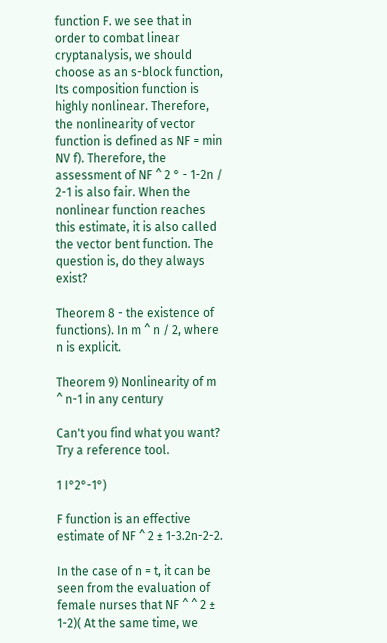function F. we see that in order to combat linear cryptanalysis, we should choose as an s-block function, Its composition function is highly nonlinear. Therefore, the nonlinearity of vector function is defined as NF = min NV f). Therefore, the assessment of NF ^ 2 ° - 1-2n / 2-1 is also fair. When the nonlinear function reaches this estimate, it is also called the vector bent function. The question is, do they always exist?

Theorem 8 - the existence of functions). In m ^ n / 2, where n is explicit.

Theorem 9) Nonlinearity of m ^ n-1 in any century

Can't you find what you want? Try a reference tool.

1 I°2°-1°)

F function is an effective estimate of NF ^ 2 ± 1-3.2n-2-2.

In the case of n = t, it can be seen from the evaluation of female nurses that NF ^ ^ 2 ± 1-2)( At the same time, we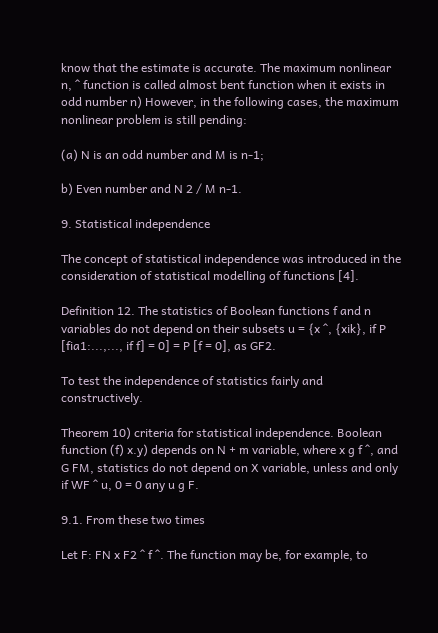know that the estimate is accurate. The maximum nonlinear n, ^ function is called almost bent function when it exists in odd number n) However, in the following cases, the maximum nonlinear problem is still pending:

(a) N is an odd number and M is n-1;

b) Even number and N 2 / M n-1.

9. Statistical independence

The concept of statistical independence was introduced in the consideration of statistical modelling of functions [4].

Definition 12. The statistics of Boolean functions f and n variables do not depend on their subsets u = {x ^, {xik}, if P [fia1:...,..., if f] = 0] = P [f = 0], as GF2.

To test the independence of statistics fairly and constructively.

Theorem 10) criteria for statistical independence. Boolean function (f) x.y) depends on N + m variable, where x g f ^, and G FM, statistics do not depend on X variable, unless and only if WF ^ u, 0 = 0 any u g F.

9.1. From these two times

Let F: FN x F2 ^ f ^. The function may be, for example, to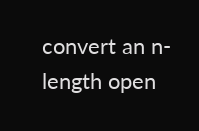convert an n-length open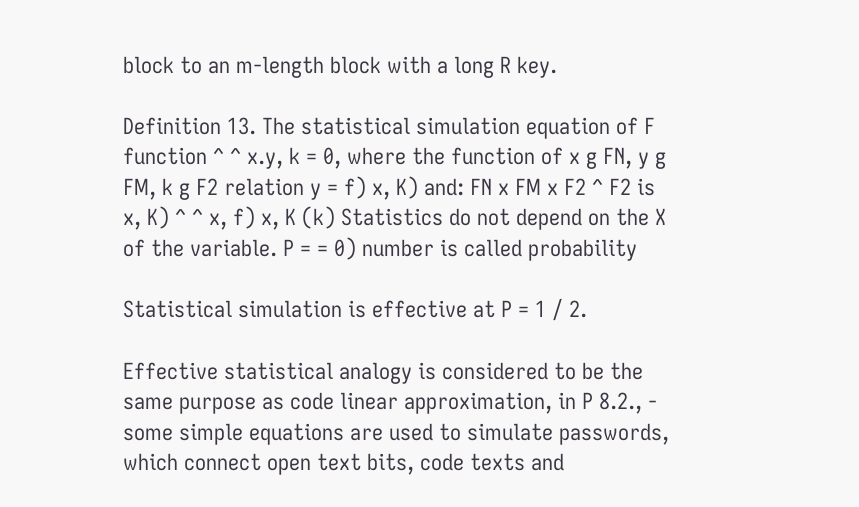block to an m-length block with a long R key.

Definition 13. The statistical simulation equation of F function ^ ^ x.y, k = 0, where the function of x g FN, y g FM, k g F2 relation y = f) x, K) and: FN x FM x F2 ^ F2 is x, K) ^ ^ x, f) x, K (k) Statistics do not depend on the X of the variable. P = = 0) number is called probability

Statistical simulation is effective at P = 1 / 2.

Effective statistical analogy is considered to be the same purpose as code linear approximation, in P 8.2., - some simple equations are used to simulate passwords, which connect open text bits, code texts and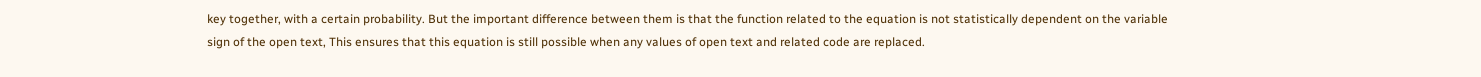key together, with a certain probability. But the important difference between them is that the function related to the equation is not statistically dependent on the variable sign of the open text, This ensures that this equation is still possible when any values of open text and related code are replaced.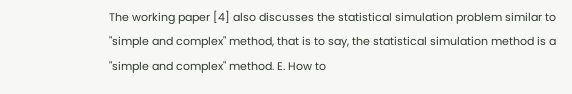The working paper [4] also discusses the statistical simulation problem similar to "simple and complex" method, that is to say, the statistical simulation method is a "simple and complex" method. E. How to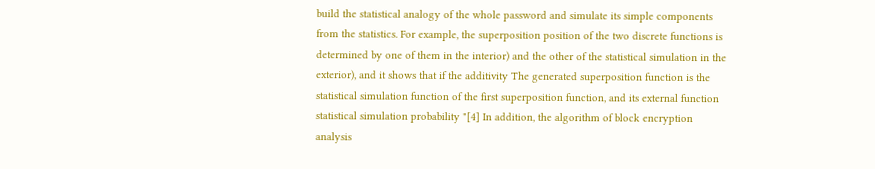build the statistical analogy of the whole password and simulate its simple components from the statistics. For example, the superposition position of the two discrete functions is determined by one of them in the interior) and the other of the statistical simulation in the exterior), and it shows that if the additivity The generated superposition function is the statistical simulation function of the first superposition function, and its external function statistical simulation probability "[4] In addition, the algorithm of block encryption analysis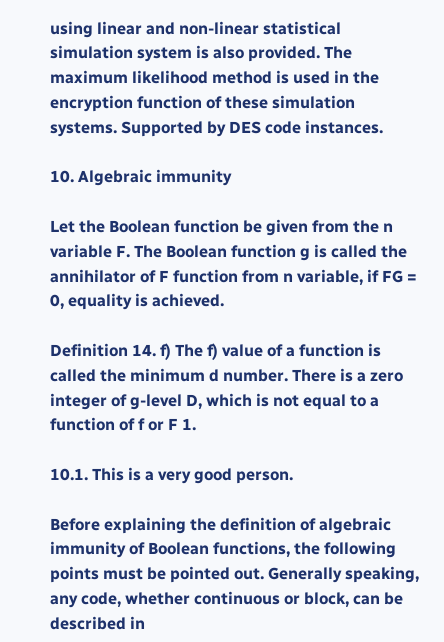using linear and non-linear statistical simulation system is also provided. The maximum likelihood method is used in the encryption function of these simulation systems. Supported by DES code instances.

10. Algebraic immunity

Let the Boolean function be given from the n variable F. The Boolean function g is called the annihilator of F function from n variable, if FG = 0, equality is achieved.

Definition 14. f) The f) value of a function is called the minimum d number. There is a zero integer of g-level D, which is not equal to a function of f or F 1.

10.1. This is a very good person.

Before explaining the definition of algebraic immunity of Boolean functions, the following points must be pointed out. Generally speaking, any code, whether continuous or block, can be described in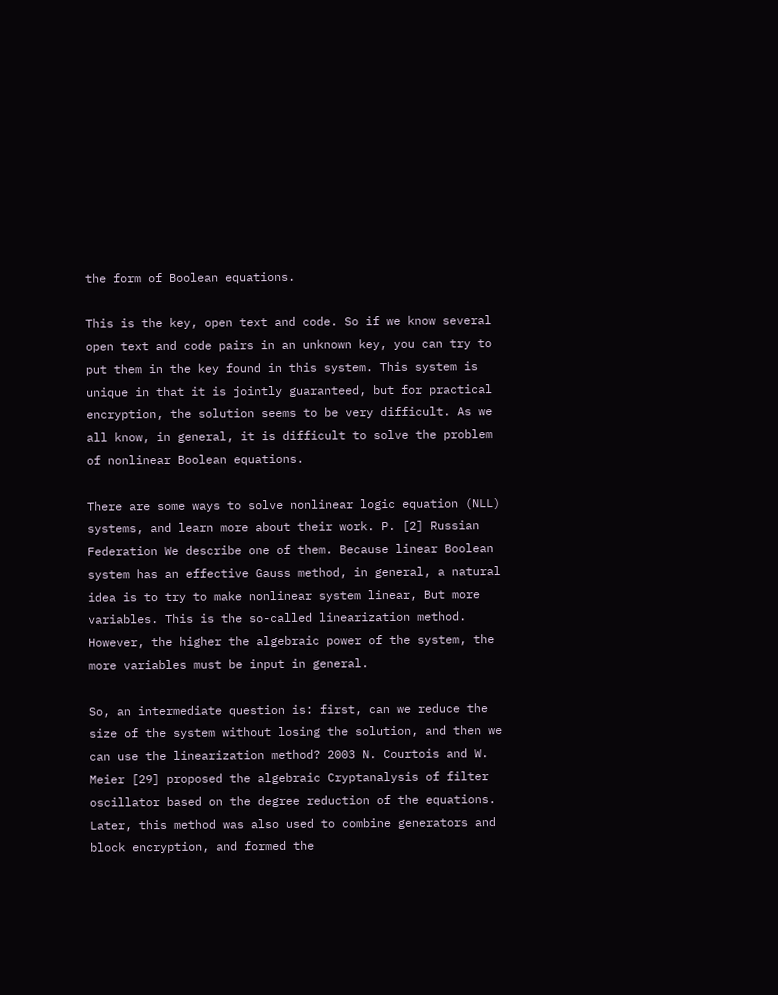the form of Boolean equations.

This is the key, open text and code. So if we know several open text and code pairs in an unknown key, you can try to put them in the key found in this system. This system is unique in that it is jointly guaranteed, but for practical encryption, the solution seems to be very difficult. As we all know, in general, it is difficult to solve the problem of nonlinear Boolean equations.

There are some ways to solve nonlinear logic equation (NLL) systems, and learn more about their work. P. [2] Russian Federation We describe one of them. Because linear Boolean system has an effective Gauss method, in general, a natural idea is to try to make nonlinear system linear, But more variables. This is the so-called linearization method. However, the higher the algebraic power of the system, the more variables must be input in general.

So, an intermediate question is: first, can we reduce the size of the system without losing the solution, and then we can use the linearization method? 2003 N. Courtois and W. Meier [29] proposed the algebraic Cryptanalysis of filter oscillator based on the degree reduction of the equations. Later, this method was also used to combine generators and block encryption, and formed the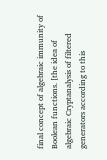final concept of algebraic immunity of Boolean functions. [the idea of algebraic Cryptanalysis of filtered generators according to this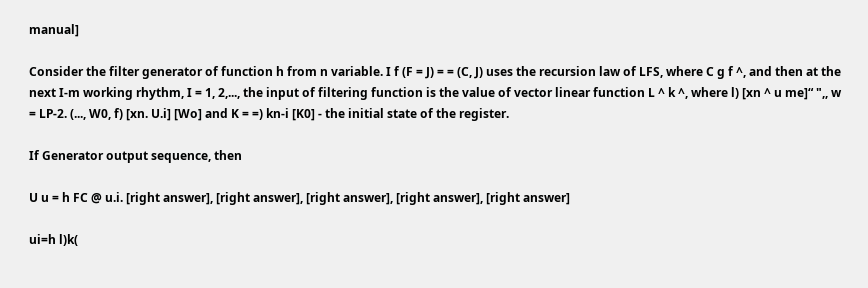manual]

Consider the filter generator of function h from n variable. I f (F = J) = = (C, J) uses the recursion law of LFS, where C g f ^, and then at the next I-m working rhythm, I = 1, 2,..., the input of filtering function is the value of vector linear function L ^ k ^, where l) [xn ^ u me]“ ",, w = LP-2. (..., W0, f) [xn. U.i] [Wo] and K = =) kn-i [K0] - the initial state of the register.

If Generator output sequence, then

U u = h FC @ u.i. [right answer], [right answer], [right answer], [right answer], [right answer]

ui=h l)k(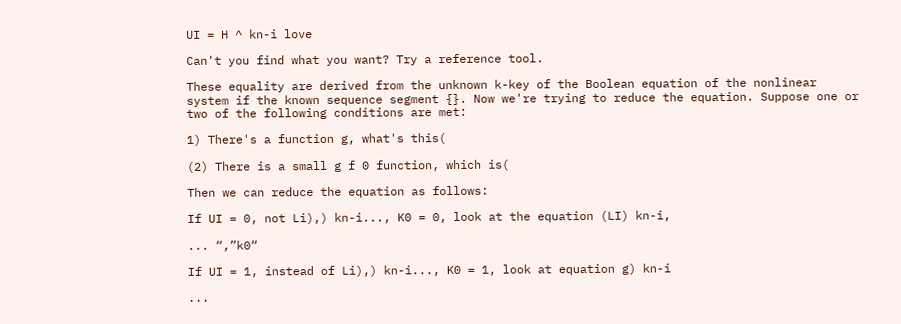UI = H ^ kn-i love

Can't you find what you want? Try a reference tool.

These equality are derived from the unknown k-key of the Boolean equation of the nonlinear system if the known sequence segment {}. Now we're trying to reduce the equation. Suppose one or two of the following conditions are met:

1) There's a function g, what's this(

(2) There is a small g f 0 function, which is(

Then we can reduce the equation as follows:

If UI = 0, not Li),) kn-i..., K0 = 0, look at the equation (LI) kn-i,

... “,”k0“

If UI = 1, instead of Li),) kn-i..., K0 = 1, look at equation g) kn-i

...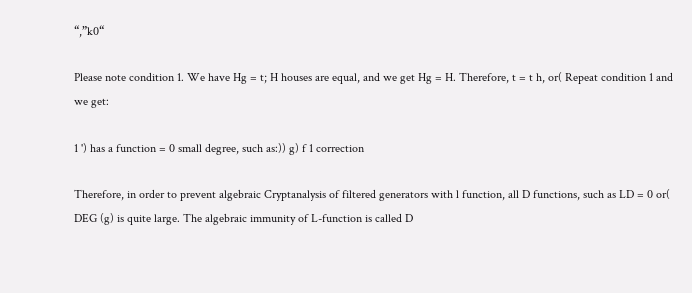“,”k0“

Please note condition 1. We have Hg = t; H houses are equal, and we get Hg = H. Therefore, t = t h, or( Repeat condition 1 and we get:

1 ') has a function = 0 small degree, such as:)) g) f 1 correction

Therefore, in order to prevent algebraic Cryptanalysis of filtered generators with l function, all D functions, such as LD = 0 or( DEG (g) is quite large. The algebraic immunity of L-function is called D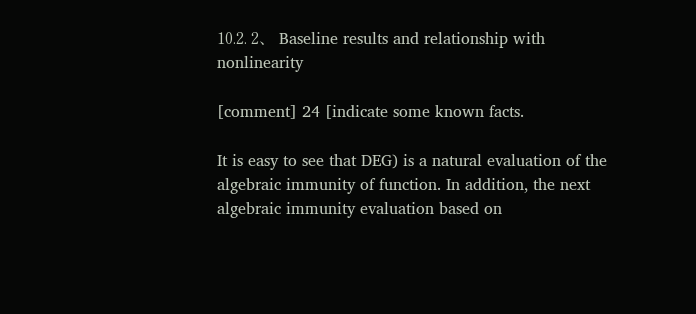10.2. 2、 Baseline results and relationship with nonlinearity

[comment] 24 [indicate some known facts.

It is easy to see that DEG) is a natural evaluation of the algebraic immunity of function. In addition, the next algebraic immunity evaluation based on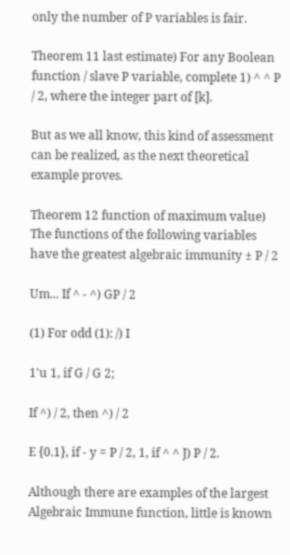only the number of P variables is fair.

Theorem 11 last estimate) For any Boolean function / slave P variable, complete 1) ^ ^ P / 2, where the integer part of [k].

But as we all know, this kind of assessment can be realized, as the next theoretical example proves.

Theorem 12 function of maximum value) The functions of the following variables have the greatest algebraic immunity ± P / 2

Um... If ^ - ^) GP / 2

(1) For odd (1): /) I

1'u 1, if G / G 2;

If ^) / 2, then ^) / 2

E {0.1}, if - y = P / 2, 1, if ^ ^ J) P / 2.

Although there are examples of the largest Algebraic Immune function, little is known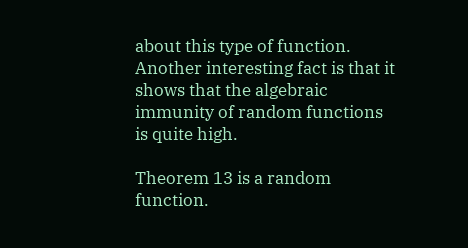about this type of function. Another interesting fact is that it shows that the algebraic immunity of random functions is quite high.

Theorem 13 is a random function.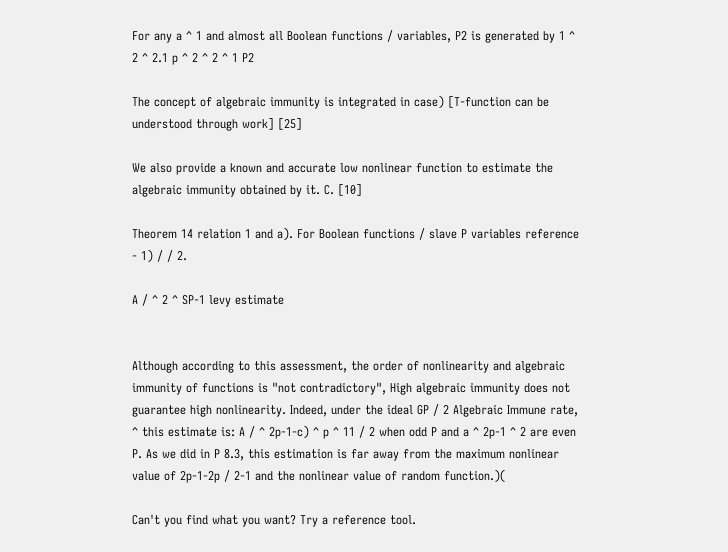For any a ^ 1 and almost all Boolean functions / variables, P2 is generated by 1 ^ 2 ^ 2.1 p ^ 2 ^ 2 ^ 1 P2

The concept of algebraic immunity is integrated in case) [T-function can be understood through work] [25]

We also provide a known and accurate low nonlinear function to estimate the algebraic immunity obtained by it. C. [10]

Theorem 14 relation 1 and a). For Boolean functions / slave P variables reference - 1) / / 2.

A / ^ 2 ^ SP-1 levy estimate


Although according to this assessment, the order of nonlinearity and algebraic immunity of functions is "not contradictory", High algebraic immunity does not guarantee high nonlinearity. Indeed, under the ideal GP / 2 Algebraic Immune rate, ^ this estimate is: A / ^ 2p-1-c) ^ p ^ 11 / 2 when odd P and a ^ 2p-1 ^ 2 are even P. As we did in P 8.3, this estimation is far away from the maximum nonlinear value of 2p-1-2p / 2-1 and the nonlinear value of random function.)(

Can't you find what you want? Try a reference tool.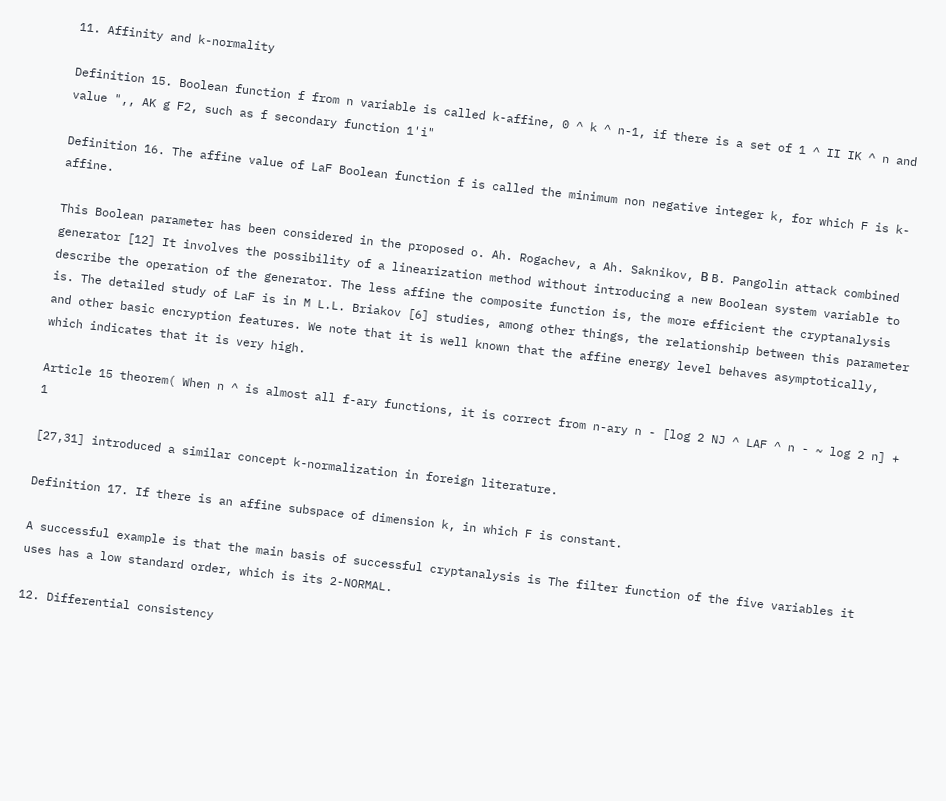11. Affinity and k-normality

Definition 15. Boolean function f from n variable is called k-affine, 0 ^ k ^ n-1, if there is a set of 1 ^ II IK ^ n and value ",, AK g F2, such as f secondary function 1'i"

Definition 16. The affine value of LaF Boolean function f is called the minimum non negative integer k, for which F is k-affine.

This Boolean parameter has been considered in the proposed o. Ah. Rogachev, a Ah. Saknikov, В B. Pangolin attack combined generator [12] It involves the possibility of a linearization method without introducing a new Boolean system variable to describe the operation of the generator. The less affine the composite function is, the more efficient the cryptanalysis is. The detailed study of LaF is in M L.L. Briakov [6] studies, among other things, the relationship between this parameter and other basic encryption features. We note that it is well known that the affine energy level behaves asymptotically, which indicates that it is very high.

Article 15 theorem( When n ^ is almost all f-ary functions, it is correct from n-ary n - [log 2 NJ ^ LAF ^ n - ~ log 2 n] + 1

[27,31] introduced a similar concept k-normalization in foreign literature.

Definition 17. If there is an affine subspace of dimension k, in which F is constant.

A successful example is that the main basis of successful cryptanalysis is The filter function of the five variables it uses has a low standard order, which is its 2-NORMAL.

12. Differential consistency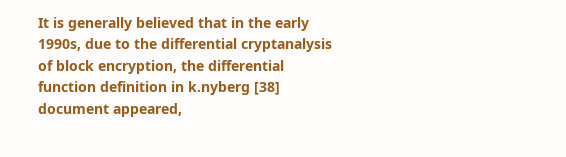It is generally believed that in the early 1990s, due to the differential cryptanalysis of block encryption, the differential function definition in k.nyberg [38] document appeared,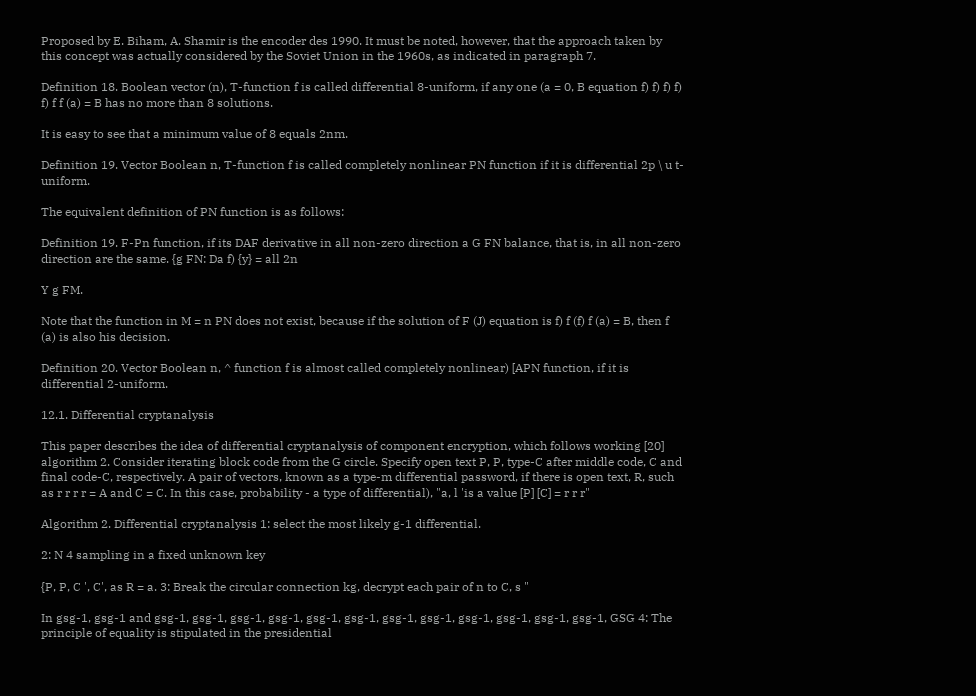Proposed by E. Biham, A. Shamir is the encoder des 1990. It must be noted, however, that the approach taken by this concept was actually considered by the Soviet Union in the 1960s, as indicated in paragraph 7.

Definition 18. Boolean vector (n), T-function f is called differential 8-uniform, if any one (a = 0, B equation f) f) f) f) f) f f (a) = B has no more than 8 solutions.

It is easy to see that a minimum value of 8 equals 2nm.

Definition 19. Vector Boolean n, T-function f is called completely nonlinear PN function if it is differential 2p \ u t-uniform.

The equivalent definition of PN function is as follows:

Definition 19. F-Pn function, if its DAF derivative in all non-zero direction a G FN balance, that is, in all non-zero direction are the same. {g FN: Da f) {y} = all 2n

Y g FM.

Note that the function in M = n PN does not exist, because if the solution of F (J) equation is f) f (f) f (a) = B, then f (a) is also his decision.

Definition 20. Vector Boolean n, ^ function f is almost called completely nonlinear) [APN function, if it is differential 2-uniform.

12.1. Differential cryptanalysis

This paper describes the idea of differential cryptanalysis of component encryption, which follows working [20] algorithm 2. Consider iterating block code from the G circle. Specify open text P, P, type-C after middle code, C and final code-C, respectively. A pair of vectors, known as a type-m differential password, if there is open text, R, such as r r r r = A and C = C. In this case, probability - a type of differential), "a, l 'is a value [P] [C] = r r r"

Algorithm 2. Differential cryptanalysis 1: select the most likely g-1 differential.

2: N 4 sampling in a fixed unknown key

{P, P, C ', C', as R = a. 3: Break the circular connection kg, decrypt each pair of n to C, s "

In gsg-1, gsg-1 and gsg-1, gsg-1, gsg-1, gsg-1, gsg-1, gsg-1, gsg-1, gsg-1, gsg-1, gsg-1, gsg-1, gsg-1, GSG 4: The principle of equality is stipulated in the presidential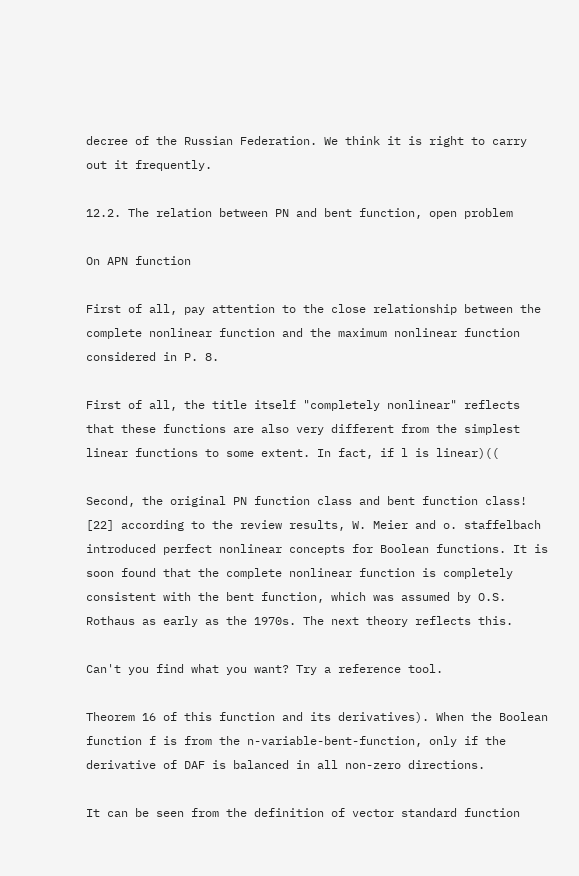decree of the Russian Federation. We think it is right to carry out it frequently.

12.2. The relation between PN and bent function, open problem

On APN function

First of all, pay attention to the close relationship between the complete nonlinear function and the maximum nonlinear function considered in P. 8.

First of all, the title itself "completely nonlinear" reflects that these functions are also very different from the simplest linear functions to some extent. In fact, if l is linear)((

Second, the original PN function class and bent function class! [22] according to the review results, W. Meier and o. staffelbach introduced perfect nonlinear concepts for Boolean functions. It is soon found that the complete nonlinear function is completely consistent with the bent function, which was assumed by O.S. Rothaus as early as the 1970s. The next theory reflects this.

Can't you find what you want? Try a reference tool.

Theorem 16 of this function and its derivatives). When the Boolean function f is from the n-variable-bent-function, only if the derivative of DAF is balanced in all non-zero directions.

It can be seen from the definition of vector standard function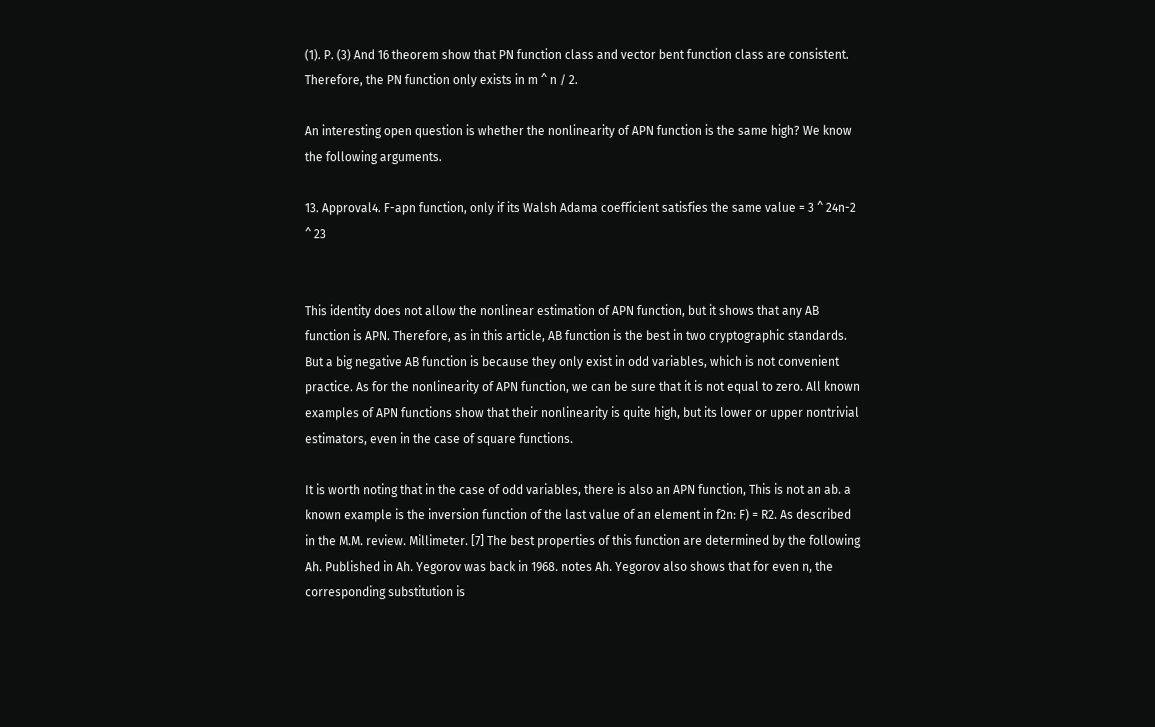(1). P. (3) And 16 theorem show that PN function class and vector bent function class are consistent. Therefore, the PN function only exists in m ^ n / 2.

An interesting open question is whether the nonlinearity of APN function is the same high? We know the following arguments.

13. Approval4. F-apn function, only if its Walsh Adama coefficient satisfies the same value = 3 ^ 24n-2 ^ 23


This identity does not allow the nonlinear estimation of APN function, but it shows that any AB function is APN. Therefore, as in this article, AB function is the best in two cryptographic standards. But a big negative AB function is because they only exist in odd variables, which is not convenient practice. As for the nonlinearity of APN function, we can be sure that it is not equal to zero. All known examples of APN functions show that their nonlinearity is quite high, but its lower or upper nontrivial estimators, even in the case of square functions.

It is worth noting that in the case of odd variables, there is also an APN function, This is not an ab. a known example is the inversion function of the last value of an element in f2n: F) = R2. As described in the M.M. review. Millimeter. [7] The best properties of this function are determined by the following Ah. Published in Ah. Yegorov was back in 1968. notes Ah. Yegorov also shows that for even n, the corresponding substitution is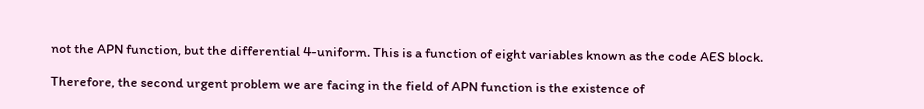not the APN function, but the differential 4-uniform. This is a function of eight variables known as the code AES block.

Therefore, the second urgent problem we are facing in the field of APN function is the existence of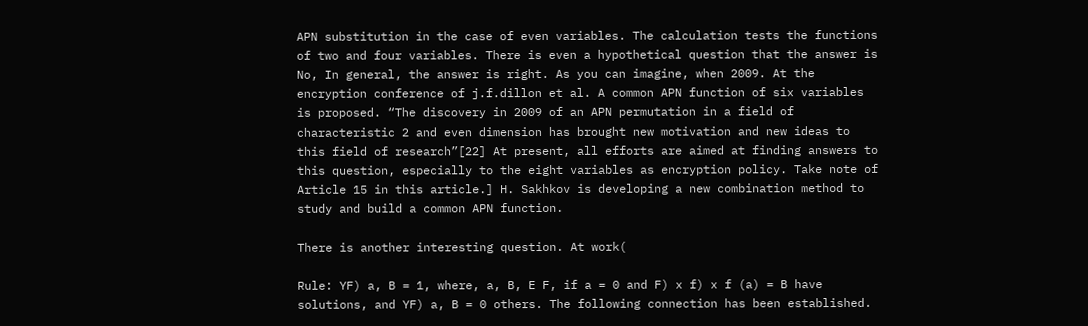APN substitution in the case of even variables. The calculation tests the functions of two and four variables. There is even a hypothetical question that the answer is No, In general, the answer is right. As you can imagine, when 2009. At the encryption conference of j.f.dillon et al. A common APN function of six variables is proposed. “The discovery in 2009 of an APN permutation in a field of characteristic 2 and even dimension has brought new motivation and new ideas to this field of research”[22] At present, all efforts are aimed at finding answers to this question, especially to the eight variables as encryption policy. Take note of Article 15 in this article.] H. Sakhkov is developing a new combination method to study and build a common APN function.

There is another interesting question. At work(

Rule: YF) a, B = 1, where, a, B, E F, if a = 0 and F) x f) x f (a) = B have solutions, and YF) a, B = 0 others. The following connection has been established.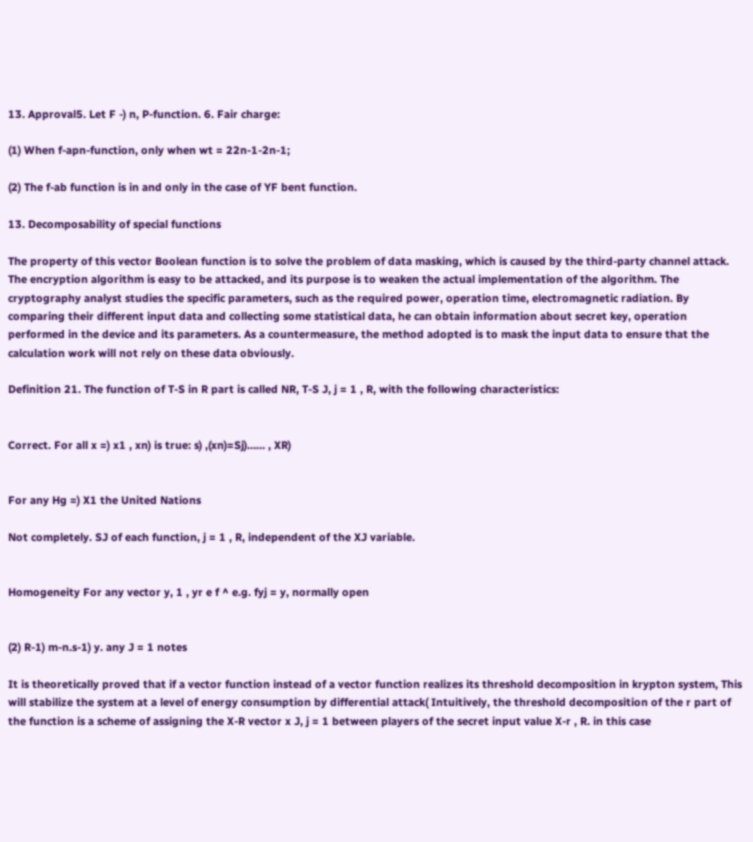13. Approval5. Let F -) n, P-function. 6. Fair charge:

(1) When f-apn-function, only when wt = 22n-1-2n-1;

(2) The f-ab function is in and only in the case of YF bent function.

13. Decomposability of special functions

The property of this vector Boolean function is to solve the problem of data masking, which is caused by the third-party channel attack. The encryption algorithm is easy to be attacked, and its purpose is to weaken the actual implementation of the algorithm. The cryptography analyst studies the specific parameters, such as the required power, operation time, electromagnetic radiation. By comparing their different input data and collecting some statistical data, he can obtain information about secret key, operation performed in the device and its parameters. As a countermeasure, the method adopted is to mask the input data to ensure that the calculation work will not rely on these data obviously.

Definition 21. The function of T-S in R part is called NR, T-S J, j = 1 , R, with the following characteristics:


Correct. For all x =) x1 , xn) is true: s) ,(xn)=Sj)…… , XR)


For any Hg =) X1 the United Nations

Not completely. SJ of each function, j = 1 , R, independent of the XJ variable.


Homogeneity For any vector y, 1 , yr e f ^ e.g. fyj = y, normally open


(2) R-1) m-n.s-1) y. any J = 1 notes

It is theoretically proved that if a vector function instead of a vector function realizes its threshold decomposition in krypton system, This will stabilize the system at a level of energy consumption by differential attack( Intuitively, the threshold decomposition of the r part of the function is a scheme of assigning the X-R vector x J, j = 1 between players of the secret input value X-r , R. in this case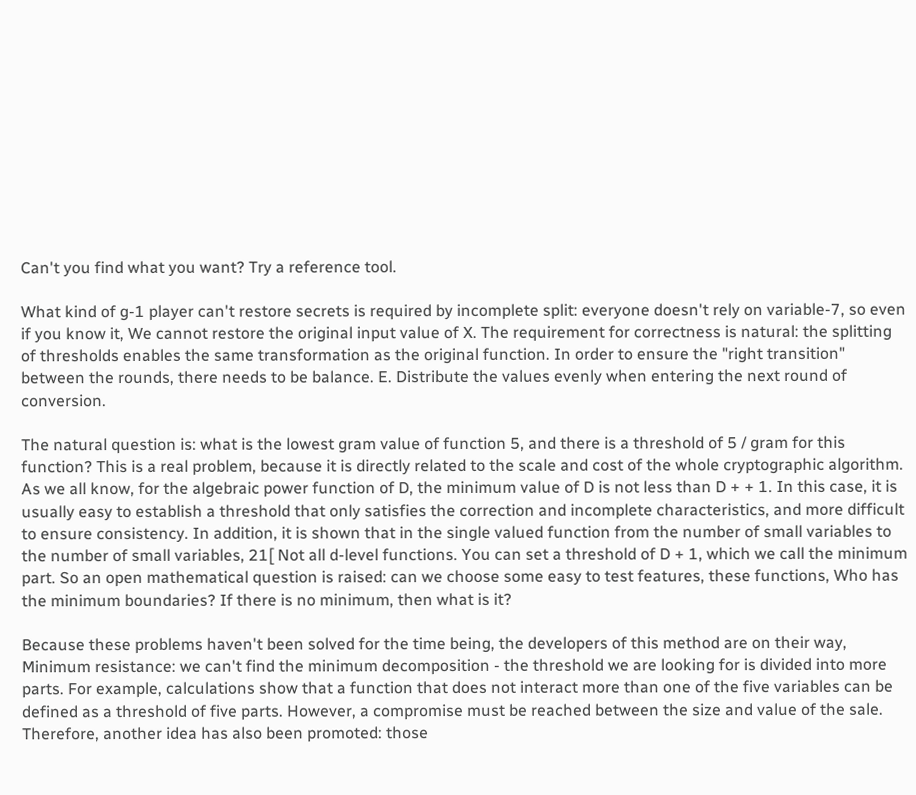Can't you find what you want? Try a reference tool.

What kind of g-1 player can't restore secrets is required by incomplete split: everyone doesn't rely on variable-7, so even if you know it, We cannot restore the original input value of X. The requirement for correctness is natural: the splitting of thresholds enables the same transformation as the original function. In order to ensure the "right transition" between the rounds, there needs to be balance. E. Distribute the values evenly when entering the next round of conversion.

The natural question is: what is the lowest gram value of function 5, and there is a threshold of 5 / gram for this function? This is a real problem, because it is directly related to the scale and cost of the whole cryptographic algorithm. As we all know, for the algebraic power function of D, the minimum value of D is not less than D + + 1. In this case, it is usually easy to establish a threshold that only satisfies the correction and incomplete characteristics, and more difficult to ensure consistency. In addition, it is shown that in the single valued function from the number of small variables to the number of small variables, 21[ Not all d-level functions. You can set a threshold of D + 1, which we call the minimum part. So an open mathematical question is raised: can we choose some easy to test features, these functions, Who has the minimum boundaries? If there is no minimum, then what is it?

Because these problems haven't been solved for the time being, the developers of this method are on their way, Minimum resistance: we can't find the minimum decomposition - the threshold we are looking for is divided into more parts. For example, calculations show that a function that does not interact more than one of the five variables can be defined as a threshold of five parts. However, a compromise must be reached between the size and value of the sale. Therefore, another idea has also been promoted: those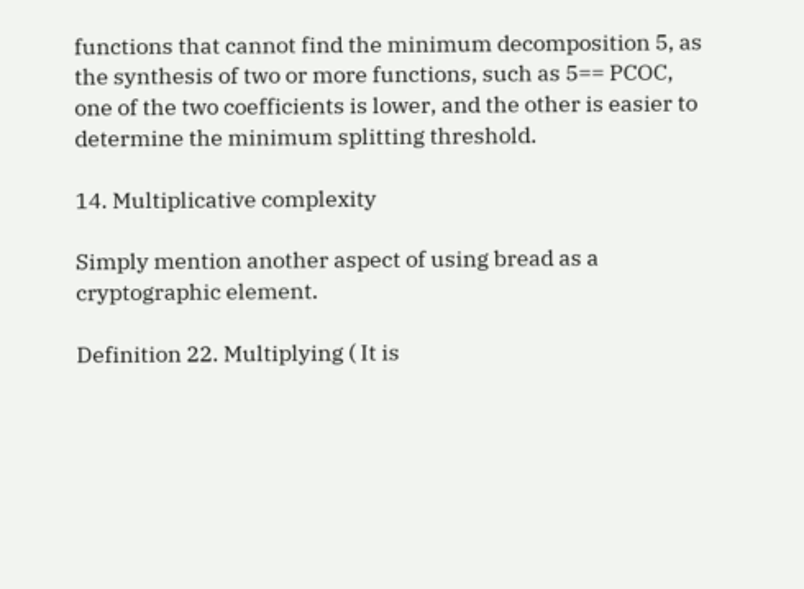functions that cannot find the minimum decomposition 5, as the synthesis of two or more functions, such as 5== PCOC, one of the two coefficients is lower, and the other is easier to determine the minimum splitting threshold.

14. Multiplicative complexity

Simply mention another aspect of using bread as a cryptographic element.

Definition 22. Multiplying ( It is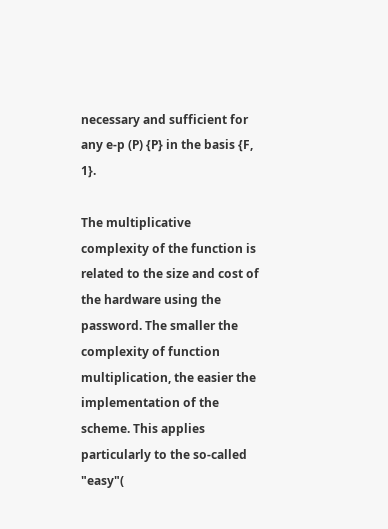necessary and sufficient for any e-p (P) {P} in the basis {F, 1}.

The multiplicative complexity of the function is related to the size and cost of the hardware using the password. The smaller the complexity of function multiplication, the easier the implementation of the scheme. This applies particularly to the so-called "easy"(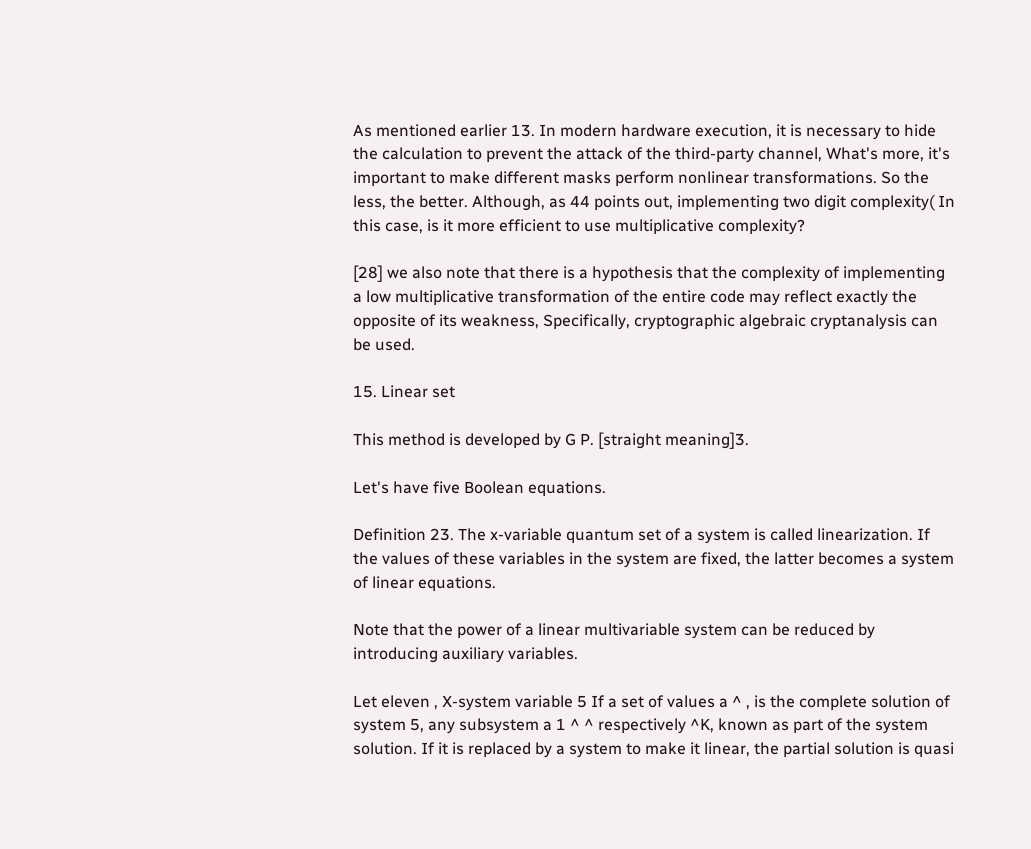As mentioned earlier 13. In modern hardware execution, it is necessary to hide the calculation to prevent the attack of the third-party channel, What's more, it's important to make different masks perform nonlinear transformations. So the less, the better. Although, as 44 points out, implementing two digit complexity( In this case, is it more efficient to use multiplicative complexity?

[28] we also note that there is a hypothesis that the complexity of implementing a low multiplicative transformation of the entire code may reflect exactly the opposite of its weakness, Specifically, cryptographic algebraic cryptanalysis can be used.

15. Linear set

This method is developed by G P. [straight meaning]3.

Let's have five Boolean equations.

Definition 23. The x-variable quantum set of a system is called linearization. If the values of these variables in the system are fixed, the latter becomes a system of linear equations.

Note that the power of a linear multivariable system can be reduced by introducing auxiliary variables.

Let eleven , X-system variable 5 If a set of values a ^ , is the complete solution of system 5, any subsystem a 1 ^ ^ respectively ^K, known as part of the system solution. If it is replaced by a system to make it linear, the partial solution is quasi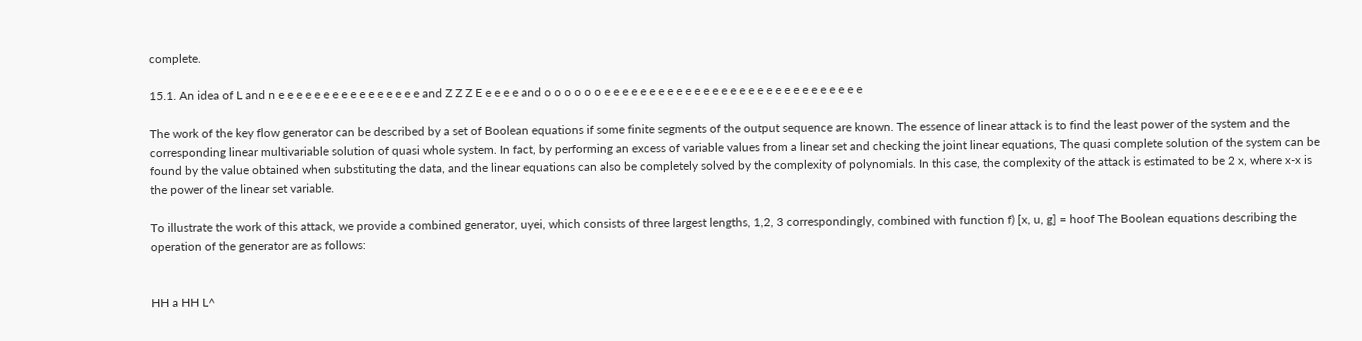complete.

15.1. An idea of L and n e e e e e e e e e e e e e e e e and Z Z Z E e e e e and o o o o o o e e e e e e e e e e e e e e e e e e e e e e e e e e e e e

The work of the key flow generator can be described by a set of Boolean equations if some finite segments of the output sequence are known. The essence of linear attack is to find the least power of the system and the corresponding linear multivariable solution of quasi whole system. In fact, by performing an excess of variable values from a linear set and checking the joint linear equations, The quasi complete solution of the system can be found by the value obtained when substituting the data, and the linear equations can also be completely solved by the complexity of polynomials. In this case, the complexity of the attack is estimated to be 2 x, where x-x is the power of the linear set variable.

To illustrate the work of this attack, we provide a combined generator, uyei, which consists of three largest lengths, 1,2, 3 correspondingly, combined with function f) [x, u, g] = hoof The Boolean equations describing the operation of the generator are as follows:


HH a HH L^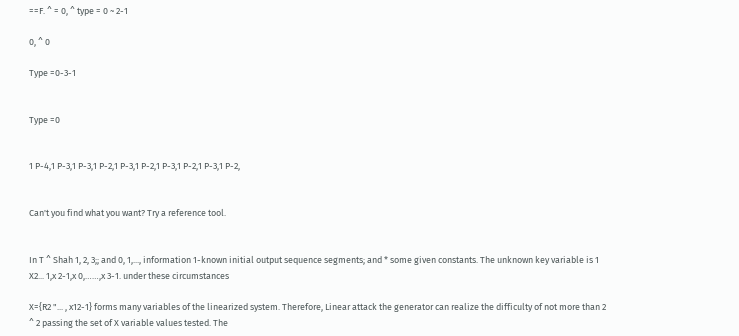==F. ^ = 0, ^ type = 0 ~ 2-1

0, ^ 0

Type =0-3-1


Type =0


1 P-4,1 P-3,1 P-3,1 P-2,1 P-3,1 P-2,1 P-3,1 P-2,1 P-3,1 P-2,


Can't you find what you want? Try a reference tool.


In T ^ Shah 1, 2, 3;; and 0, 1,..., information 1-known initial output sequence segments; and * some given constants. The unknown key variable is 1 X2... 1,x 2-1,x 0,……,x 3-1. under these circumstances

X={R2 "... , x12-1} forms many variables of the linearized system. Therefore, Linear attack the generator can realize the difficulty of not more than 2 ^ 2 passing the set of X variable values tested. The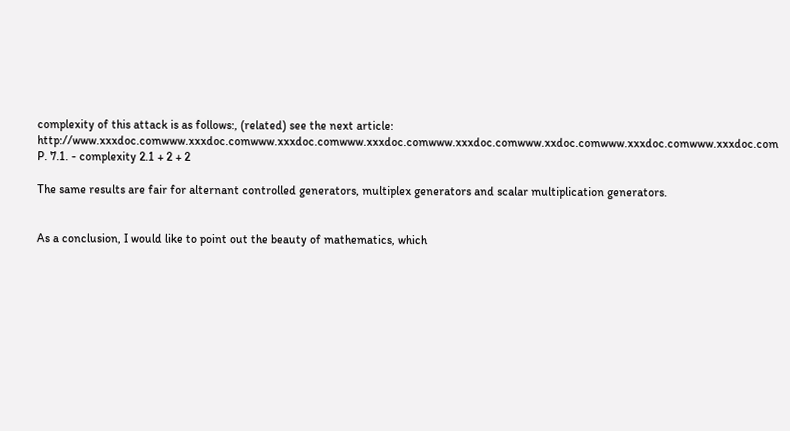complexity of this attack is as follows:, (related) see the next article: http://www.xxxdoc.comwww.xxxdoc.comwww.xxxdoc.comwww.xxxdoc.comwww.xxxdoc.comwww.xxdoc.comwww.xxxdoc.comwww.xxxdoc.com P. 7.1. - complexity 2.1 + 2 + 2

The same results are fair for alternant controlled generators, multiplex generators and scalar multiplication generators.


As a conclusion, I would like to point out the beauty of mathematics, which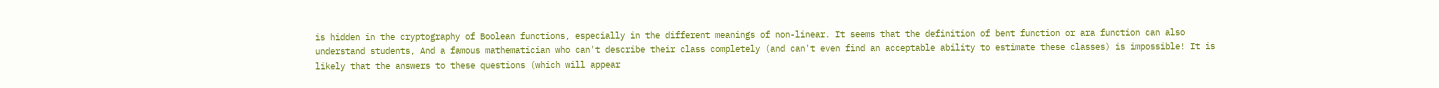is hidden in the cryptography of Boolean functions, especially in the different meanings of non-linear. It seems that the definition of bent function or ara function can also understand students, And a famous mathematician who can't describe their class completely (and can't even find an acceptable ability to estimate these classes) is impossible! It is likely that the answers to these questions (which will appear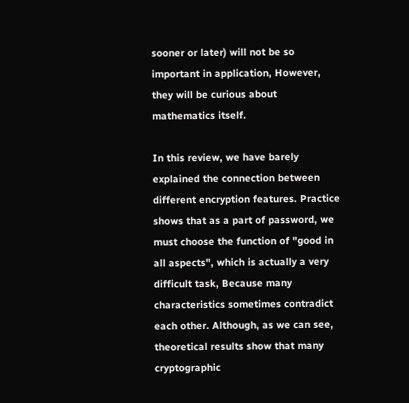sooner or later) will not be so important in application, However, they will be curious about mathematics itself.

In this review, we have barely explained the connection between different encryption features. Practice shows that as a part of password, we must choose the function of "good in all aspects", which is actually a very difficult task, Because many characteristics sometimes contradict each other. Although, as we can see, theoretical results show that many cryptographic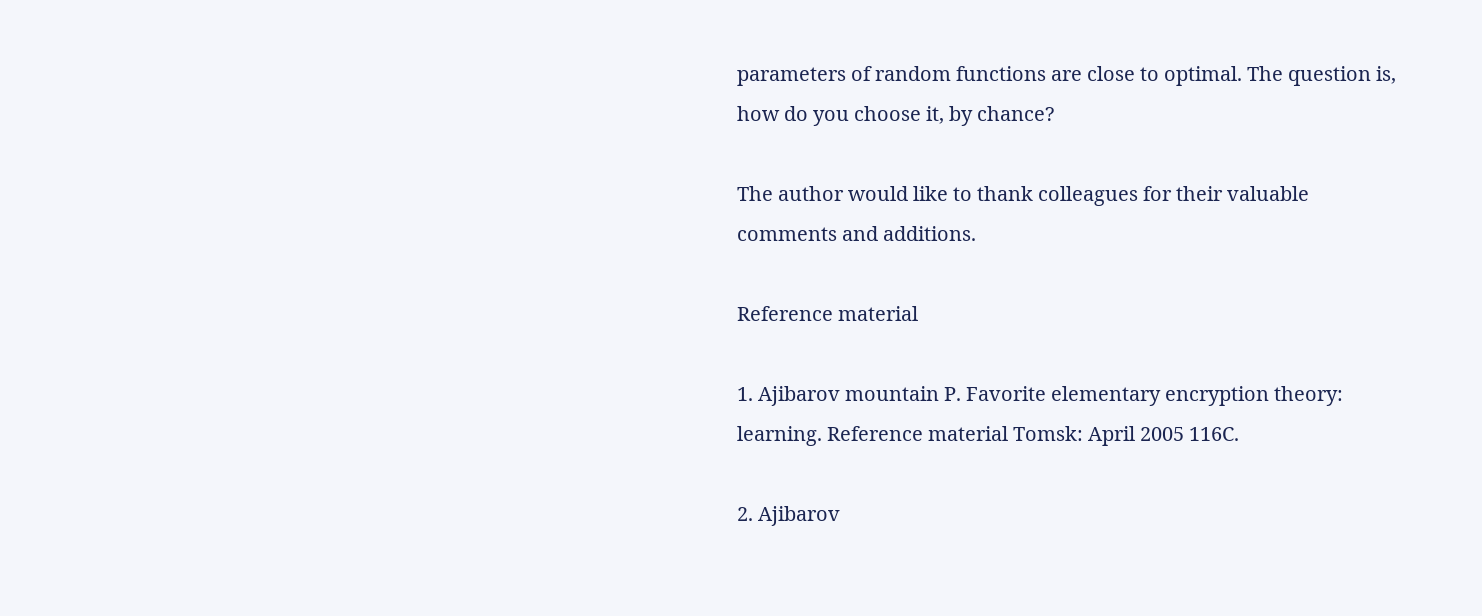parameters of random functions are close to optimal. The question is, how do you choose it, by chance?

The author would like to thank colleagues for their valuable comments and additions.

Reference material

1. Ajibarov mountain P. Favorite elementary encryption theory: learning. Reference material Tomsk: April 2005 116C.

2. Ajibarov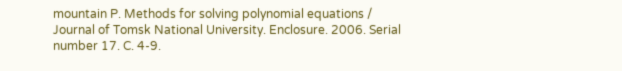mountain P. Methods for solving polynomial equations / Journal of Tomsk National University. Enclosure. 2006. Serial number 17. C. 4-9.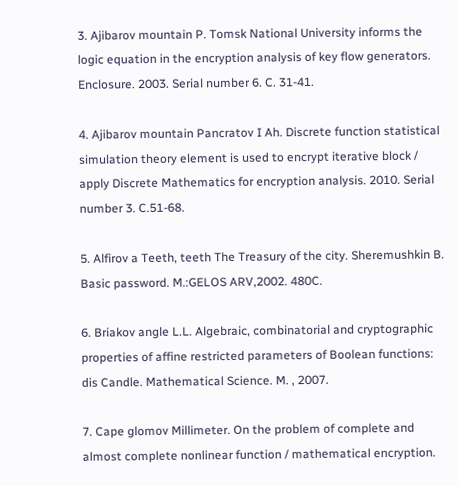3. Ajibarov mountain P. Tomsk National University informs the logic equation in the encryption analysis of key flow generators. Enclosure. 2003. Serial number 6. C. 31-41.

4. Ajibarov mountain Pancratov I Ah. Discrete function statistical simulation theory element is used to encrypt iterative block / apply Discrete Mathematics for encryption analysis. 2010. Serial number 3. C.51-68.

5. Alfirov a Teeth, teeth The Treasury of the city. Sheremushkin B. Basic password. M.:GELOS ARV,2002. 480C.

6. Briakov angle L.L. Algebraic, combinatorial and cryptographic properties of affine restricted parameters of Boolean functions: dis Candle. Mathematical Science. M. , 2007.

7. Cape glomov Millimeter. On the problem of complete and almost complete nonlinear function / mathematical encryption.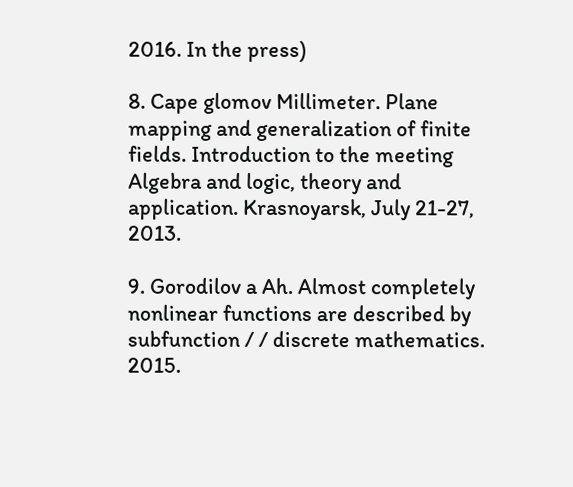2016. In the press)

8. Cape glomov Millimeter. Plane mapping and generalization of finite fields. Introduction to the meeting Algebra and logic, theory and application. Krasnoyarsk, July 21-27, 2013.

9. Gorodilov a Ah. Almost completely nonlinear functions are described by subfunction / / discrete mathematics. 2015.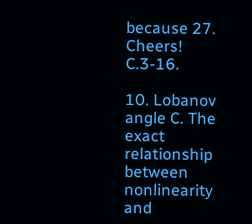because 27. Cheers! C.3-16.

10. Lobanov angle C. The exact relationship between nonlinearity and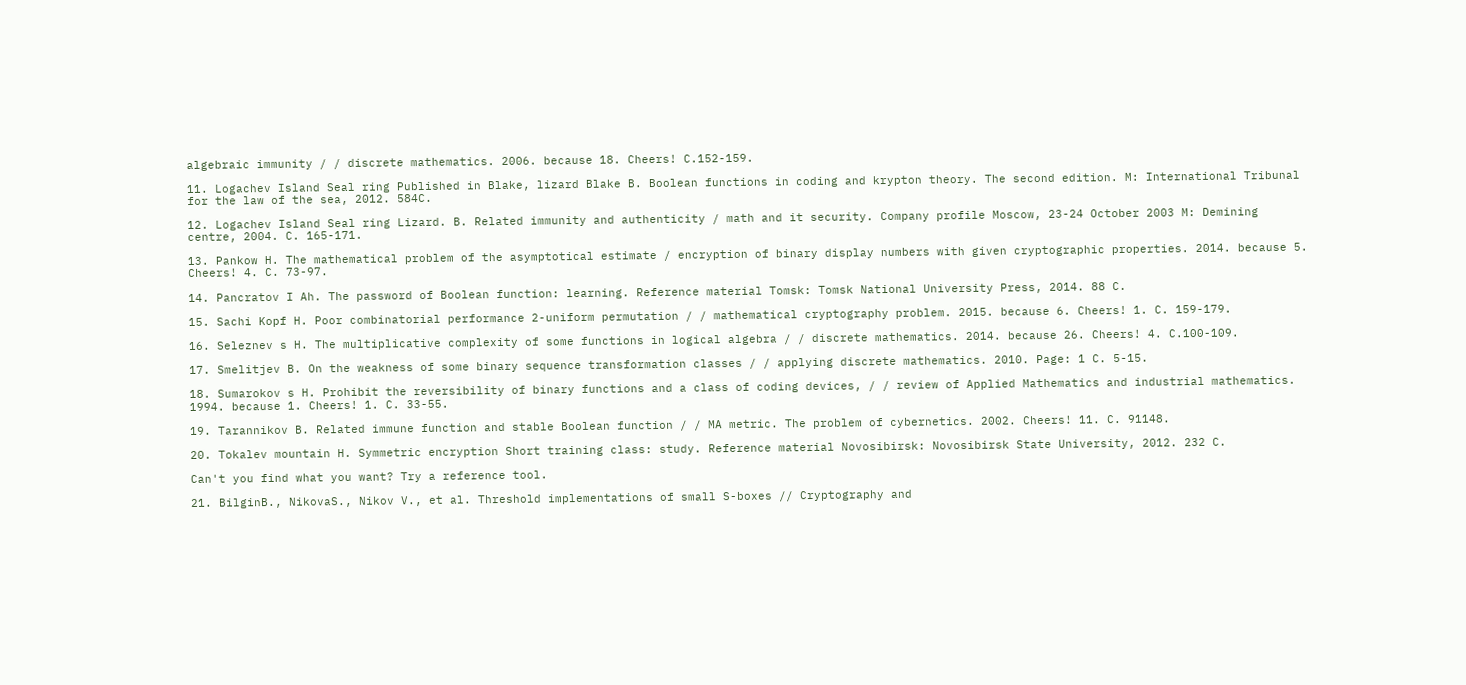algebraic immunity / / discrete mathematics. 2006. because 18. Cheers! C.152-159.

11. Logachev Island Seal ring Published in Blake, lizard Blake B. Boolean functions in coding and krypton theory. The second edition. M: International Tribunal for the law of the sea, 2012. 584C.

12. Logachev Island Seal ring Lizard. B. Related immunity and authenticity / math and it security. Company profile Moscow, 23-24 October 2003 M: Demining centre, 2004. C. 165-171.

13. Pankow H. The mathematical problem of the asymptotical estimate / encryption of binary display numbers with given cryptographic properties. 2014. because 5. Cheers! 4. C. 73-97.

14. Pancratov I Ah. The password of Boolean function: learning. Reference material Tomsk: Tomsk National University Press, 2014. 88 C.

15. Sachi Kopf H. Poor combinatorial performance 2-uniform permutation / / mathematical cryptography problem. 2015. because 6. Cheers! 1. C. 159-179.

16. Seleznev s H. The multiplicative complexity of some functions in logical algebra / / discrete mathematics. 2014. because 26. Cheers! 4. C.100-109.

17. Smelitjev B. On the weakness of some binary sequence transformation classes / / applying discrete mathematics. 2010. Page: 1 C. 5-15.

18. Sumarokov s H. Prohibit the reversibility of binary functions and a class of coding devices, / / review of Applied Mathematics and industrial mathematics. 1994. because 1. Cheers! 1. C. 33-55.

19. Tarannikov B. Related immune function and stable Boolean function / / MA metric. The problem of cybernetics. 2002. Cheers! 11. C. 91148.

20. Tokalev mountain H. Symmetric encryption Short training class: study. Reference material Novosibirsk: Novosibirsk State University, 2012. 232 C.

Can't you find what you want? Try a reference tool.

21. BilginB., NikovaS., Nikov V., et al. Threshold implementations of small S-boxes // Cryptography and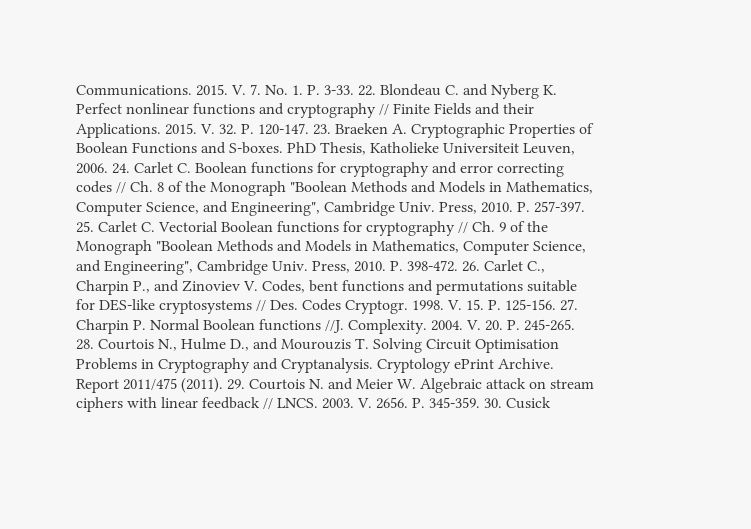Communications. 2015. V. 7. No. 1. P. 3-33. 22. Blondeau C. and Nyberg K. Perfect nonlinear functions and cryptography // Finite Fields and their Applications. 2015. V. 32. P. 120-147. 23. Braeken A. Cryptographic Properties of Boolean Functions and S-boxes. PhD Thesis, Katholieke Universiteit Leuven, 2006. 24. Carlet C. Boolean functions for cryptography and error correcting codes // Ch. 8 of the Monograph "Boolean Methods and Models in Mathematics, Computer Science, and Engineering", Cambridge Univ. Press, 2010. P. 257-397. 25. Carlet C. Vectorial Boolean functions for cryptography // Ch. 9 of the Monograph "Boolean Methods and Models in Mathematics, Computer Science, and Engineering", Cambridge Univ. Press, 2010. P. 398-472. 26. Carlet C., Charpin P., and Zinoviev V. Codes, bent functions and permutations suitable for DES-like cryptosystems // Des. Codes Cryptogr. 1998. V. 15. P. 125-156. 27. Charpin P. Normal Boolean functions //J. Complexity. 2004. V. 20. P. 245-265. 28. Courtois N., Hulme D., and Mourouzis T. Solving Circuit Optimisation Problems in Cryptography and Cryptanalysis. Cryptology ePrint Archive. Report 2011/475 (2011). 29. Courtois N. and Meier W. Algebraic attack on stream ciphers with linear feedback // LNCS. 2003. V. 2656. P. 345-359. 30. Cusick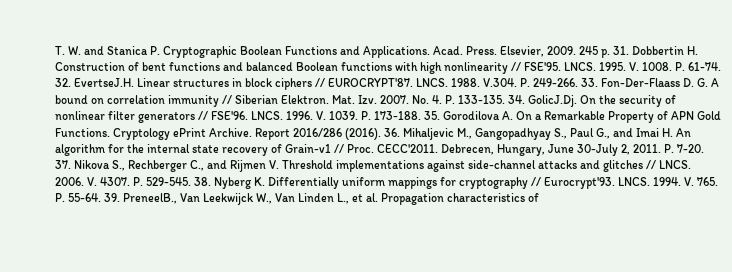T. W. and Stanica P. Cryptographic Boolean Functions and Applications. Acad. Press. Elsevier, 2009. 245 p. 31. Dobbertin H. Construction of bent functions and balanced Boolean functions with high nonlinearity // FSE'95. LNCS. 1995. V. 1008. P. 61-74. 32. EvertseJ.H. Linear structures in block ciphers // EUROCRYPT'87. LNCS. 1988. V.304. P. 249-266. 33. Fon-Der-Flaass D. G. A bound on correlation immunity // Siberian Elektron. Mat. Izv. 2007. No. 4. P. 133-135. 34. GolicJ.Dj. On the security of nonlinear filter generators // FSE'96. LNCS. 1996. V. 1039. P. 173-188. 35. Gorodilova A. On a Remarkable Property of APN Gold Functions. Cryptology ePrint Archive. Report 2016/286 (2016). 36. Mihaljevic M., Gangopadhyay S., Paul G., and Imai H. An algorithm for the internal state recovery of Grain-v1 // Proc. CECC'2011. Debrecen, Hungary, June 30-July 2, 2011. P. 7-20. 37. Nikova S., Rechberger C., and Rijmen V. Threshold implementations against side-channel attacks and glitches // LNCS. 2006. V. 4307. P. 529-545. 38. Nyberg K. Differentially uniform mappings for cryptography // Eurocrypt'93. LNCS. 1994. V. 765. P. 55-64. 39. PreneelB., Van Leekwijck W., Van Linden L., et al. Propagation characteristics of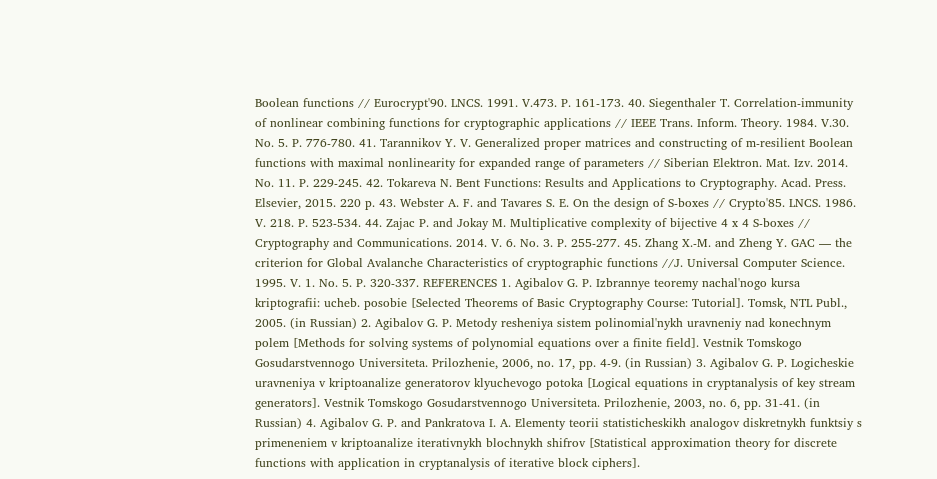Boolean functions // Eurocrypt'90. LNCS. 1991. V.473. P. 161-173. 40. Siegenthaler T. Correlation-immunity of nonlinear combining functions for cryptographic applications // IEEE Trans. Inform. Theory. 1984. V.30. No. 5. P. 776-780. 41. Tarannikov Y. V. Generalized proper matrices and constructing of m-resilient Boolean functions with maximal nonlinearity for expanded range of parameters // Siberian Elektron. Mat. Izv. 2014. No. 11. P. 229-245. 42. Tokareva N. Bent Functions: Results and Applications to Cryptography. Acad. Press. Elsevier, 2015. 220 p. 43. Webster A. F. and Tavares S. E. On the design of S-boxes // Crypto'85. LNCS. 1986. V. 218. P. 523-534. 44. Zajac P. and Jokay M. Multiplicative complexity of bijective 4 x 4 S-boxes // Cryptography and Communications. 2014. V. 6. No. 3. P. 255-277. 45. Zhang X.-M. and Zheng Y. GAC — the criterion for Global Avalanche Characteristics of cryptographic functions //J. Universal Computer Science. 1995. V. 1. No. 5. P. 320-337. REFERENCES 1. Agibalov G. P. Izbrannye teoremy nachal'nogo kursa kriptografii: ucheb. posobie [Selected Theorems of Basic Cryptography Course: Tutorial]. Tomsk, NTL Publ., 2005. (in Russian) 2. Agibalov G. P. Metody resheniya sistem polinomial'nykh uravneniy nad konechnym polem [Methods for solving systems of polynomial equations over a finite field]. Vestnik Tomskogo Gosudarstvennogo Universiteta. Prilozhenie, 2006, no. 17, pp. 4-9. (in Russian) 3. Agibalov G. P. Logicheskie uravneniya v kriptoanalize generatorov klyuchevogo potoka [Logical equations in cryptanalysis of key stream generators]. Vestnik Tomskogo Gosudarstvennogo Universiteta. Prilozhenie, 2003, no. 6, pp. 31-41. (in Russian) 4. Agibalov G. P. and Pankratova I. A. Elementy teorii statisticheskikh analogov diskretnykh funktsiy s primeneniem v kriptoanalize iterativnykh blochnykh shifrov [Statistical approximation theory for discrete functions with application in cryptanalysis of iterative block ciphers].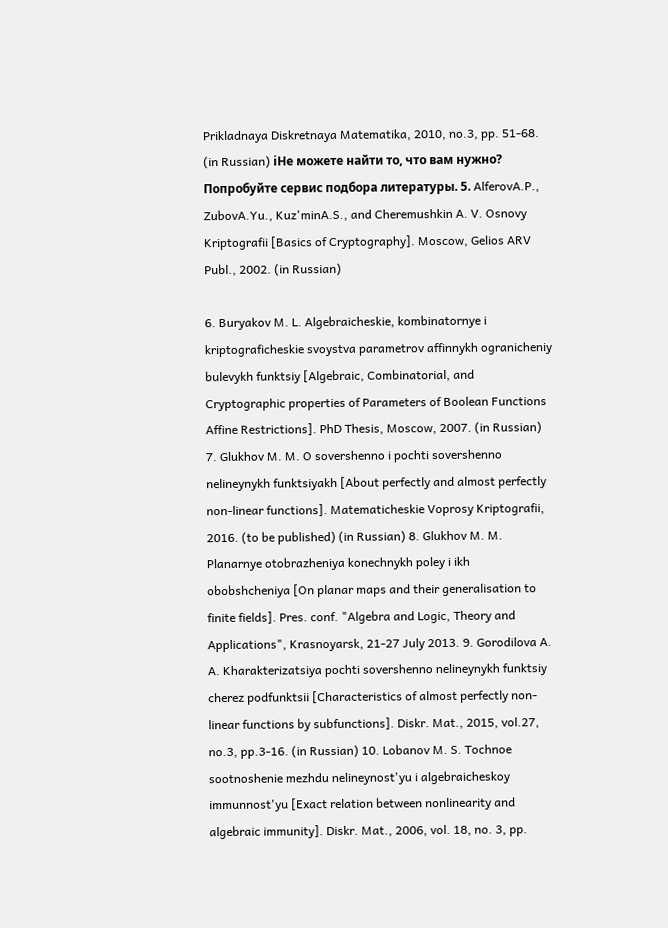Prikladnaya Diskretnaya Matematika, 2010, no.3, pp. 51-68. (in Russian) iНе можете найти то, что вам нужно? Попробуйте сервис подбора литературы. 5. AlferovA.P., ZubovA.Yu., Kuz'minA.S., and Cheremushkin A. V. Osnovy Kriptografii [Basics of Cryptography]. Moscow, Gelios ARV Publ., 2002. (in Russian)

6. Buryakov M. L. Algebraicheskie, kombinatornye i kriptograficheskie svoystva parametrov affinnykh ogranicheniy bulevykh funktsiy [Algebraic, Combinatorial, and Cryptographic properties of Parameters of Boolean Functions Affine Restrictions]. PhD Thesis, Moscow, 2007. (in Russian) 7. Glukhov M. M. O sovershenno i pochti sovershenno nelineynykh funktsiyakh [About perfectly and almost perfectly non-linear functions]. Matematicheskie Voprosy Kriptografii, 2016. (to be published) (in Russian) 8. Glukhov M. M. Planarnye otobrazheniya konechnykh poley i ikh obobshcheniya [On planar maps and their generalisation to finite fields]. Pres. conf. "Algebra and Logic, Theory and Applications", Krasnoyarsk, 21-27 July 2013. 9. Gorodilova A. A. Kharakterizatsiya pochti sovershenno nelineynykh funktsiy cherez podfunktsii [Characteristics of almost perfectly non-linear functions by subfunctions]. Diskr. Mat., 2015, vol.27, no.3, pp.3-16. (in Russian) 10. Lobanov M. S. Tochnoe sootnoshenie mezhdu nelineynost'yu i algebraicheskoy immunnost'yu [Exact relation between nonlinearity and algebraic immunity]. Diskr. Mat., 2006, vol. 18, no. 3, pp.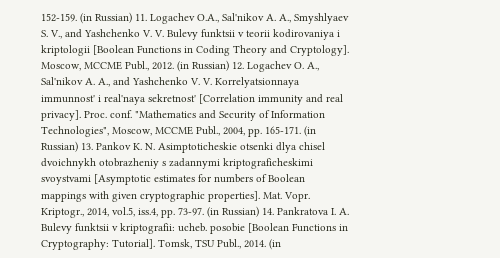152-159. (in Russian) 11. Logachev O.A., Sal'nikov A. A., Smyshlyaev S. V., and Yashchenko V. V. Bulevy funktsii v teorii kodirovaniya i kriptologii [Boolean Functions in Coding Theory and Cryptology]. Moscow, MCCME Publ., 2012. (in Russian) 12. Logachev O. A., Sal'nikov A. A., and Yashchenko V. V. Korrelyatsionnaya immunnost' i real'naya sekretnost' [Correlation immunity and real privacy]. Proc. conf. "Mathematics and Security of Information Technologies", Moscow, MCCME Publ., 2004, pp. 165-171. (in Russian) 13. Pankov K. N. Asimptoticheskie otsenki dlya chisel dvoichnykh otobrazheniy s zadannymi kriptograficheskimi svoystvami [Asymptotic estimates for numbers of Boolean mappings with given cryptographic properties]. Mat. Vopr. Kriptogr., 2014, vol.5, iss.4, pp. 73-97. (in Russian) 14. Pankratova I. A. Bulevy funktsii v kriptografii: ucheb. posobie [Boolean Functions in Cryptography: Tutorial]. Tomsk, TSU Publ., 2014. (in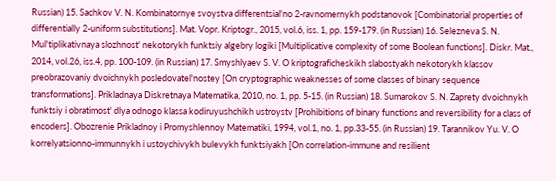Russian) 15. Sachkov V. N. Kombinatornye svoystva differentsial'no 2-ravnomernykh podstanovok [Combinatorial properties of differentially 2-uniform substitutions]. Mat. Vopr. Kriptogr., 2015, vol.6, iss. 1, pp. 159-179. (in Russian) 16. Selezneva S. N. Mul'tiplikativnaya slozhnost' nekotorykh funktsiy algebry logiki [Multiplicative complexity of some Boolean functions]. Diskr. Mat., 2014, vol.26, iss.4, pp. 100-109. (in Russian) 17. Smyshlyaev S. V. O kriptograficheskikh slabostyakh nekotorykh klassov preobrazovaniy dvoichnykh posledovatel'nostey [On cryptographic weaknesses of some classes of binary sequence transformations]. Prikladnaya Diskretnaya Matematika, 2010, no. 1, pp. 5-15. (in Russian) 18. Sumarokov S. N. Zaprety dvoichnykh funktsiy i obratimost' dlya odnogo klassa kodiruyushchikh ustroystv [Prohibitions of binary functions and reversibility for a class of encoders]. Obozrenie Prikladnoy i Promyshlennoy Matematiki, 1994, vol.1, no. 1, pp.33-55. (in Russian) 19. Tarannikov Yu. V. O korrelyatsionno-immunnykh i ustoychivykh bulevykh funktsiyakh [On correlation-immune and resilient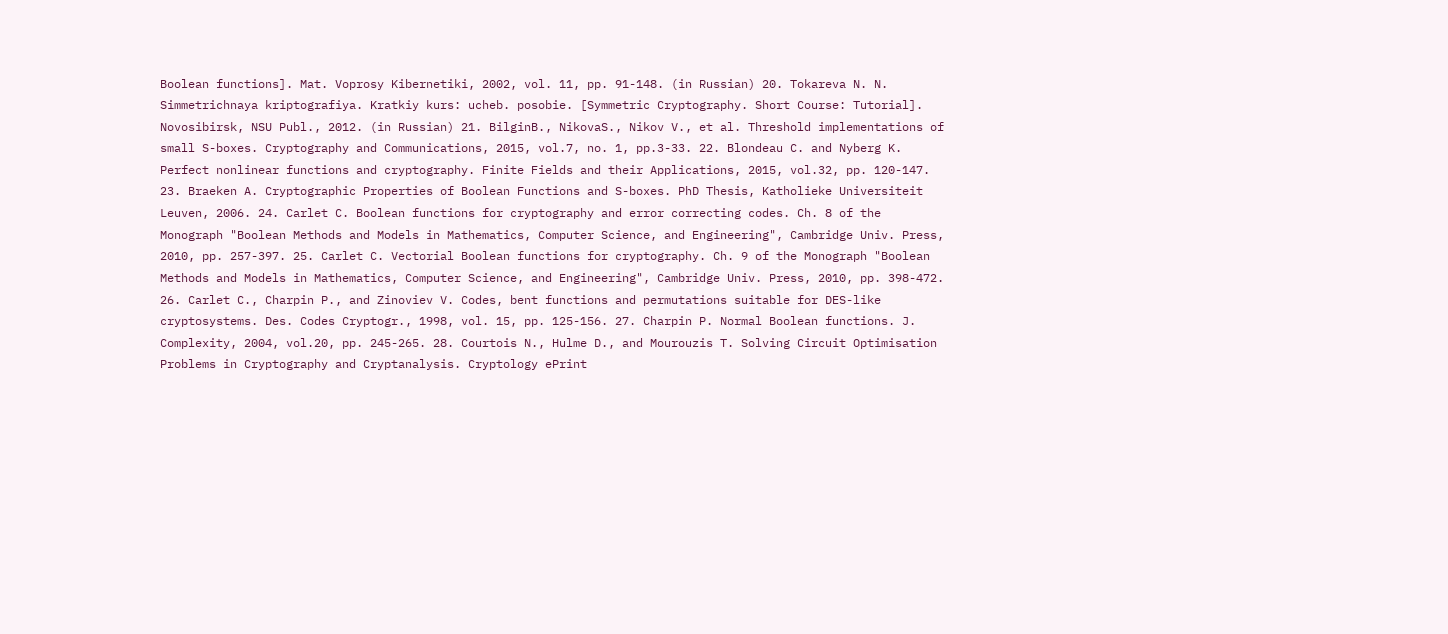Boolean functions]. Mat. Voprosy Kibernetiki, 2002, vol. 11, pp. 91-148. (in Russian) 20. Tokareva N. N. Simmetrichnaya kriptografiya. Kratkiy kurs: ucheb. posobie. [Symmetric Cryptography. Short Course: Tutorial]. Novosibirsk, NSU Publ., 2012. (in Russian) 21. BilginB., NikovaS., Nikov V., et al. Threshold implementations of small S-boxes. Cryptography and Communications, 2015, vol.7, no. 1, pp.3-33. 22. Blondeau C. and Nyberg K. Perfect nonlinear functions and cryptography. Finite Fields and their Applications, 2015, vol.32, pp. 120-147. 23. Braeken A. Cryptographic Properties of Boolean Functions and S-boxes. PhD Thesis, Katholieke Universiteit Leuven, 2006. 24. Carlet C. Boolean functions for cryptography and error correcting codes. Ch. 8 of the Monograph "Boolean Methods and Models in Mathematics, Computer Science, and Engineering", Cambridge Univ. Press, 2010, pp. 257-397. 25. Carlet C. Vectorial Boolean functions for cryptography. Ch. 9 of the Monograph "Boolean Methods and Models in Mathematics, Computer Science, and Engineering", Cambridge Univ. Press, 2010, pp. 398-472. 26. Carlet C., Charpin P., and Zinoviev V. Codes, bent functions and permutations suitable for DES-like cryptosystems. Des. Codes Cryptogr., 1998, vol. 15, pp. 125-156. 27. Charpin P. Normal Boolean functions. J. Complexity, 2004, vol.20, pp. 245-265. 28. Courtois N., Hulme D., and Mourouzis T. Solving Circuit Optimisation Problems in Cryptography and Cryptanalysis. Cryptology ePrint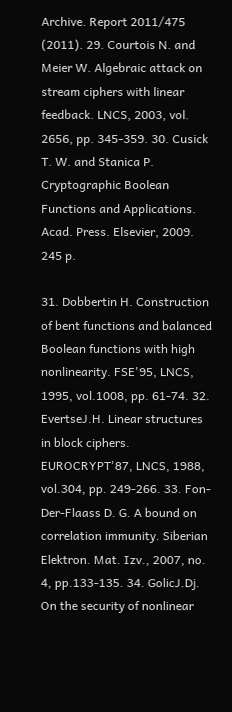Archive. Report 2011/475 (2011). 29. Courtois N. and Meier W. Algebraic attack on stream ciphers with linear feedback. LNCS, 2003, vol. 2656, pp. 345-359. 30. Cusick T. W. and Stanica P. Cryptographic Boolean Functions and Applications. Acad. Press. Elsevier, 2009. 245 p.

31. Dobbertin H. Construction of bent functions and balanced Boolean functions with high nonlinearity. FSE'95, LNCS, 1995, vol.1008, pp. 61-74. 32. EvertseJ.H. Linear structures in block ciphers. EUROCRYPT'87, LNCS, 1988, vol.304, pp. 249-266. 33. Fon-Der-Flaass D. G. A bound on correlation immunity. Siberian Elektron. Mat. Izv., 2007, no. 4, pp.133-135. 34. GolicJ.Dj. On the security of nonlinear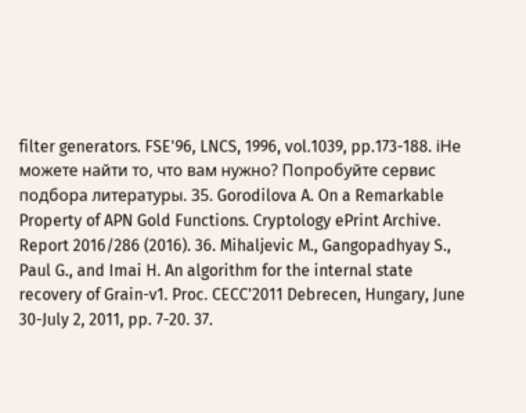filter generators. FSE'96, LNCS, 1996, vol.1039, pp.173-188. iНе можете найти то, что вам нужно? Попробуйте сервис подбора литературы. 35. Gorodilova A. On a Remarkable Property of APN Gold Functions. Cryptology ePrint Archive. Report 2016/286 (2016). 36. Mihaljevic M., Gangopadhyay S., Paul G., and Imai H. An algorithm for the internal state recovery of Grain-v1. Proc. CECC'2011 Debrecen, Hungary, June 30-July 2, 2011, pp. 7-20. 37.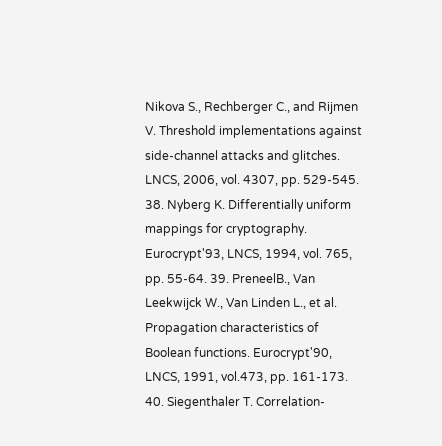Nikova S., Rechberger C., and Rijmen V. Threshold implementations against side-channel attacks and glitches. LNCS, 2006, vol. 4307, pp. 529-545. 38. Nyberg K. Differentially uniform mappings for cryptography. Eurocrypt'93, LNCS, 1994, vol. 765, pp. 55-64. 39. PreneelB., Van Leekwijck W., Van Linden L., et al. Propagation characteristics of Boolean functions. Eurocrypt'90, LNCS, 1991, vol.473, pp. 161-173. 40. Siegenthaler T. Correlation-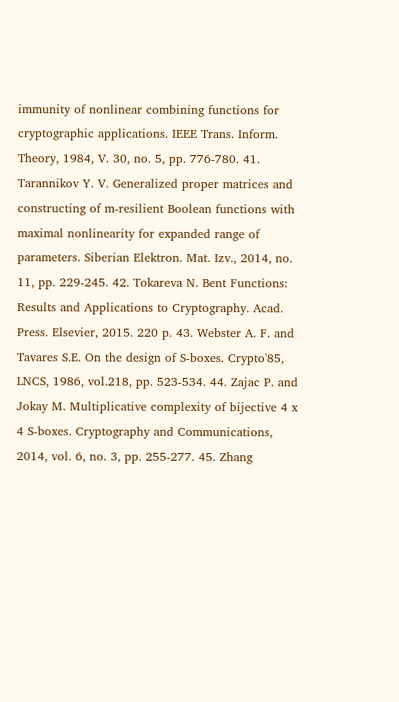immunity of nonlinear combining functions for cryptographic applications. IEEE Trans. Inform. Theory, 1984, V. 30, no. 5, pp. 776-780. 41. Tarannikov Y. V. Generalized proper matrices and constructing of m-resilient Boolean functions with maximal nonlinearity for expanded range of parameters. Siberian Elektron. Mat. Izv., 2014, no. 11, pp. 229-245. 42. Tokareva N. Bent Functions: Results and Applications to Cryptography. Acad. Press. Elsevier, 2015. 220 p. 43. Webster A. F. and Tavares S.E. On the design of S-boxes. Crypto'85, LNCS, 1986, vol.218, pp. 523-534. 44. Zajac P. and Jokay M. Multiplicative complexity of bijective 4 x 4 S-boxes. Cryptography and Communications, 2014, vol. 6, no. 3, pp. 255-277. 45. Zhang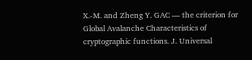X.-M. and Zheng Y. GAC — the criterion for Global Avalanche Characteristics of cryptographic functions. J. Universal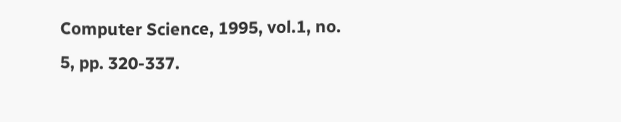Computer Science, 1995, vol.1, no. 5, pp. 320-337.